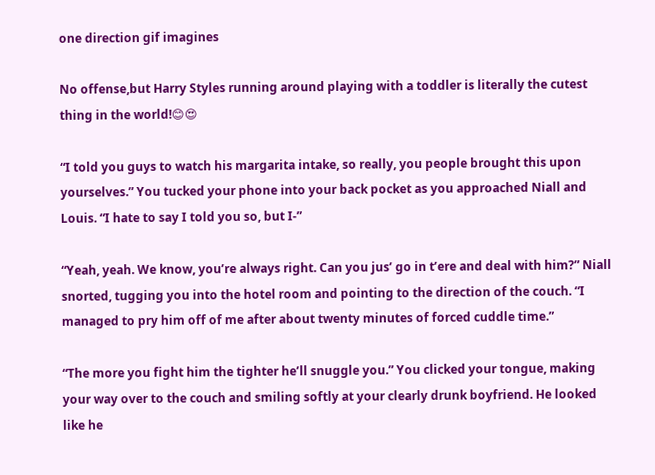one direction gif imagines

No offense,but Harry Styles running around playing with a toddler is literally the cutest thing in the world!😊😍

“I told you guys to watch his margarita intake, so really, you people brought this upon yourselves.” You tucked your phone into your back pocket as you approached Niall and Louis. “I hate to say I told you so, but I-”

“Yeah, yeah. We know, you’re always right. Can you jus’ go in t’ere and deal with him?” Niall snorted, tugging you into the hotel room and pointing to the direction of the couch. “I managed to pry him off of me after about twenty minutes of forced cuddle time.”

“The more you fight him the tighter he’ll snuggle you.” You clicked your tongue, making your way over to the couch and smiling softly at your clearly drunk boyfriend. He looked like he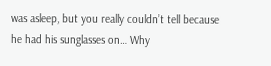was asleep, but you really couldn’t tell because he had his sunglasses on… Why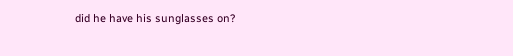did he have his sunglasses on?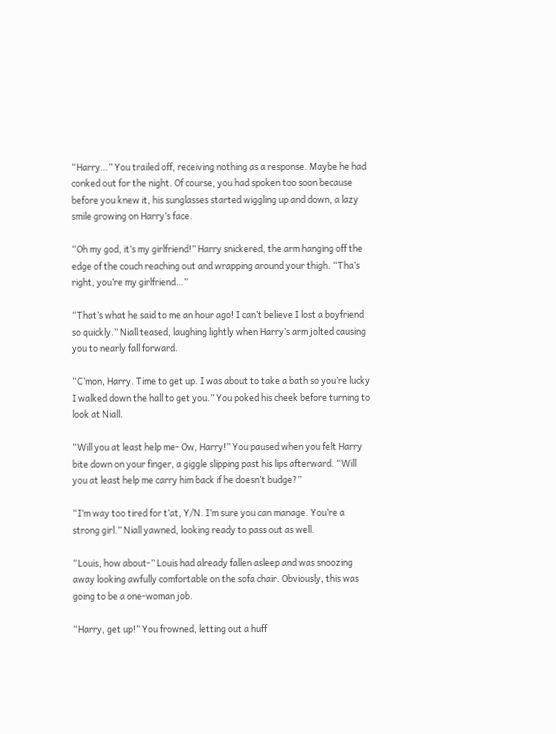“Harry…” You trailed off, receiving nothing as a response. Maybe he had conked out for the night. Of course, you had spoken too soon because before you knew it, his sunglasses started wiggling up and down, a lazy smile growing on Harry’s face.

“Oh my god, it’s my girlfriend!” Harry snickered, the arm hanging off the edge of the couch reaching out and wrapping around your thigh. “Tha’s right, you’re my girlfriend…”

“That’s what he said to me an hour ago! I can’t believe I lost a boyfriend so quickly.” Niall teased, laughing lightly when Harry’s arm jolted causing you to nearly fall forward.

“C’mon, Harry. Time to get up. I was about to take a bath so you’re lucky I walked down the hall to get you.” You poked his cheek before turning to look at Niall.

“Will you at least help me- Ow, Harry!” You paused when you felt Harry bite down on your finger, a giggle slipping past his lips afterward. “Will you at least help me carry him back if he doesn’t budge?”

“I’m way too tired for t’at, Y/N. I’m sure you can manage. You’re a strong girl.” Niall yawned, looking ready to pass out as well.

“Louis, how about-” Louis had already fallen asleep and was snoozing away looking awfully comfortable on the sofa chair. Obviously, this was going to be a one-woman job.

“Harry, get up!” You frowned, letting out a huff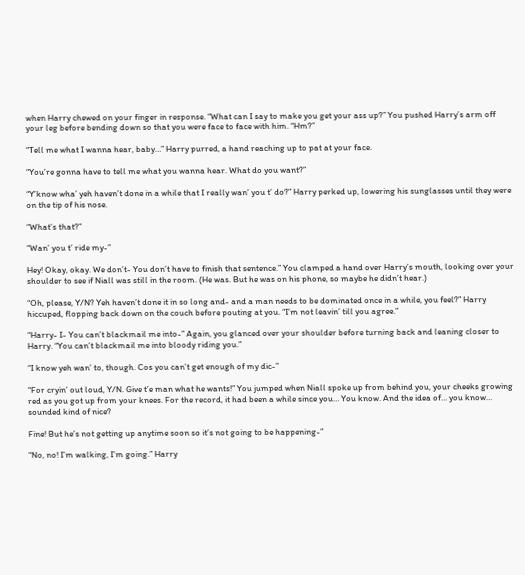when Harry chewed on your finger in response. “What can I say to make you get your ass up?” You pushed Harry’s arm off your leg before bending down so that you were face to face with him. “Hm?”

“Tell me what I wanna hear, baby…” Harry purred, a hand reaching up to pat at your face.

“You’re gonna have to tell me what you wanna hear. What do you want?”

“Y’know wha’ yeh haven’t done in a while that I really wan’ you t’ do?” Harry perked up, lowering his sunglasses until they were on the tip of his nose.

“What’s that?”

“Wan’ you t’ ride my-”

Hey! Okay, okay. We don’t- You don’t have to finish that sentence.” You clamped a hand over Harry’s mouth, looking over your shoulder to see if Niall was still in the room. (He was. But he was on his phone, so maybe he didn’t hear.)

“Oh, please, Y/N? Yeh haven’t done it in so long and- and a man needs to be dominated once in a while, you feel?” Harry hiccuped, flopping back down on the couch before pouting at you. “I’m not leavin’ till you agree.”

“Harry- I- You can’t blackmail me into-” Again, you glanced over your shoulder before turning back and leaning closer to Harry. “You can’t blackmail me into bloody riding you.”

“I know yeh wan’ to, though. Cos you can’t get enough of my dic-”

“For cryin’ out loud, Y/N. Give t’e man what he wants!” You jumped when Niall spoke up from behind you, your cheeks growing red as you got up from your knees. For the record, it had been a while since you… You know. And the idea of… you know… sounded kind of nice?

Fine! But he’s not getting up anytime soon so it’s not going to be happening-”

“No, no! I’m walking, I’m going.” Harry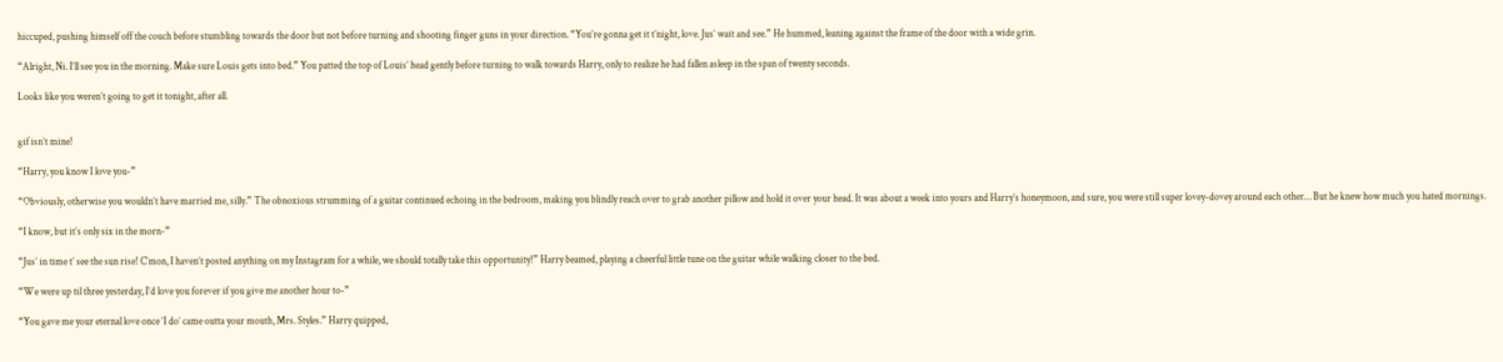hiccuped, pushing himself off the couch before stumbling towards the door but not before turning and shooting finger guns in your direction. “You’re gonna get it t’night, love. Jus’ wait and see.” He hummed, leaning against the frame of the door with a wide grin.

“Alright, Ni. I’ll see you in the morning. Make sure Louis gets into bed.” You patted the top of Louis’ head gently before turning to walk towards Harry, only to realize he had fallen asleep in the span of twenty seconds.

Looks like you weren’t going to get it tonight, after all.


gif isn’t mine!

“Harry, you know I love you-”

“Obviously, otherwise you wouldn’t have married me, silly.” The obnoxious strumming of a guitar continued echoing in the bedroom, making you blindly reach over to grab another pillow and hold it over your head. It was about a week into yours and Harry’s honeymoon, and sure, you were still super lovey-dovey around each other… But he knew how much you hated mornings.

“I know, but it’s only six in the morn-”

“Jus’ in time t’ see the sun rise! C’mon, I haven’t posted anything on my Instagram for a while, we should totally take this opportunity!” Harry beamed, playing a cheerful little tune on the guitar while walking closer to the bed.

“We were up til three yesterday, I’d love you forever if you give me another hour to-”

“You gave me your eternal love once ‘I do’ came outta your mouth, Mrs. Styles.” Harry quipped,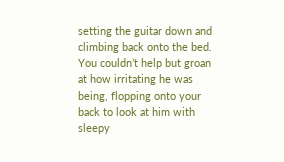setting the guitar down and climbing back onto the bed. You couldn’t help but groan at how irritating he was being, flopping onto your back to look at him with sleepy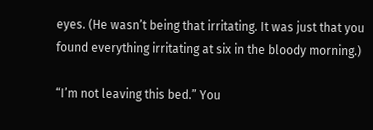eyes. (He wasn’t being that irritating. It was just that you found everything irritating at six in the bloody morning.)

“I’m not leaving this bed.” You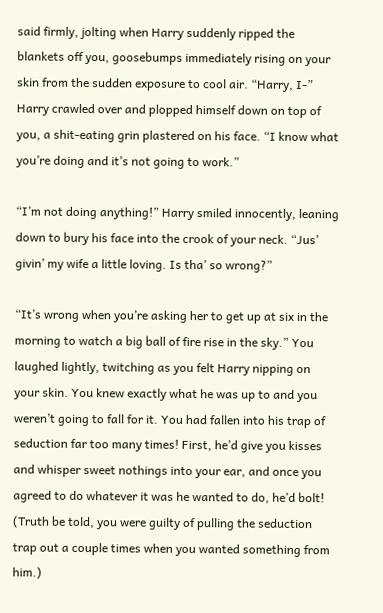said firmly, jolting when Harry suddenly ripped the blankets off you, goosebumps immediately rising on your skin from the sudden exposure to cool air. “Harry, I-” Harry crawled over and plopped himself down on top of you, a shit-eating grin plastered on his face. “I know what you’re doing and it’s not going to work.”

“I’m not doing anything!” Harry smiled innocently, leaning down to bury his face into the crook of your neck. “Jus’ givin’ my wife a little loving. Is tha’ so wrong?”

“It’s wrong when you’re asking her to get up at six in the morning to watch a big ball of fire rise in the sky.” You laughed lightly, twitching as you felt Harry nipping on your skin. You knew exactly what he was up to and you weren’t going to fall for it. You had fallen into his trap of seduction far too many times! First, he’d give you kisses and whisper sweet nothings into your ear, and once you agreed to do whatever it was he wanted to do, he’d bolt! (Truth be told, you were guilty of pulling the seduction trap out a couple times when you wanted something from him.)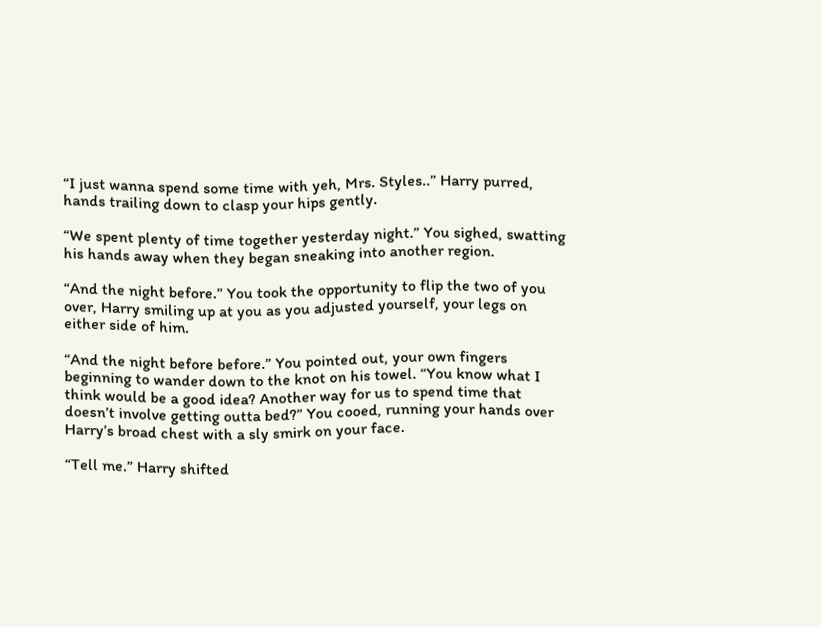“I just wanna spend some time with yeh, Mrs. Styles..” Harry purred, hands trailing down to clasp your hips gently.

“We spent plenty of time together yesterday night.” You sighed, swatting his hands away when they began sneaking into another region.

“And the night before.” You took the opportunity to flip the two of you over, Harry smiling up at you as you adjusted yourself, your legs on either side of him.

“And the night before before.” You pointed out, your own fingers beginning to wander down to the knot on his towel. “You know what I think would be a good idea? Another way for us to spend time that doesn’t involve getting outta bed?” You cooed, running your hands over Harry’s broad chest with a sly smirk on your face.

“Tell me.” Harry shifted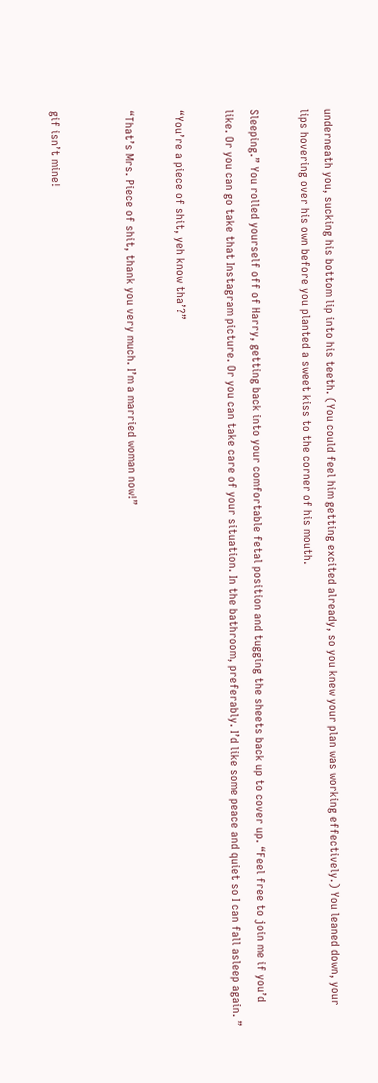underneath you, sucking his bottom lip into his teeth. (You could feel him getting excited already, so you knew your plan was working effectively.) You leaned down, your lips hovering over his own before you planted a sweet kiss to the corner of his mouth.

Sleeping.” You rolled yourself off of Harry, getting back into your comfortable fetal position and tugging the sheets back up to cover up. “Feel free to join me if you’d like. Or you can go take that Instagram picture. Or you can take care of your situation. In the bathroom, preferably. I’d like some peace and quiet so I can fall asleep again. ”

“You’re a piece of shit, yeh know tha’?”

“That’s Mrs. Piece of shit, thank you very much. I’m a married woman now!”


gif isn’t mine!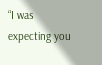“I was expecting you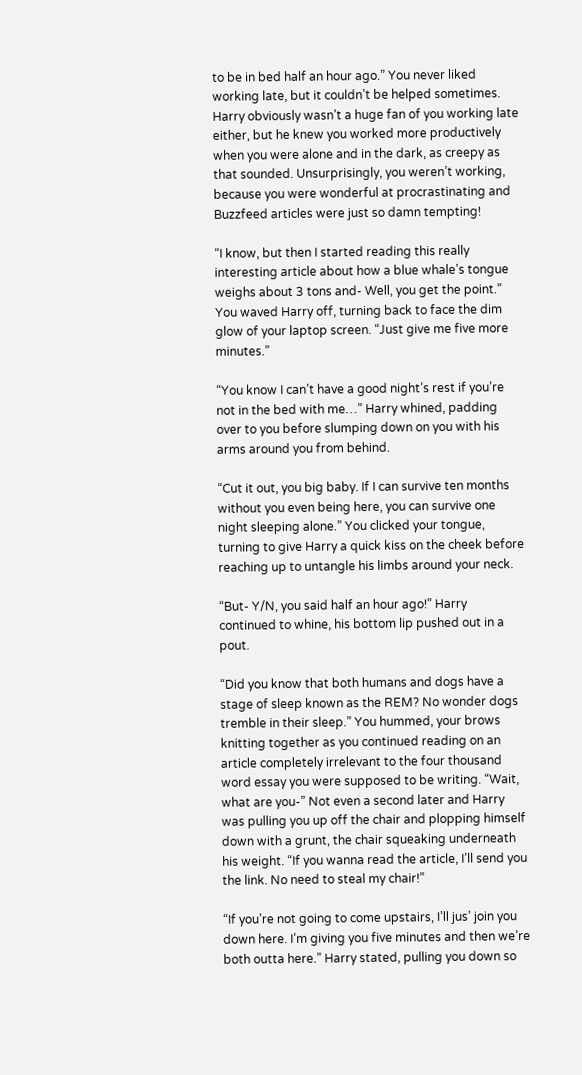to be in bed half an hour ago.” You never liked working late, but it couldn’t be helped sometimes. Harry obviously wasn’t a huge fan of you working late either, but he knew you worked more productively when you were alone and in the dark, as creepy as that sounded. Unsurprisingly, you weren’t working, because you were wonderful at procrastinating and Buzzfeed articles were just so damn tempting!

“I know, but then I started reading this really interesting article about how a blue whale’s tongue weighs about 3 tons and- Well, you get the point.” You waved Harry off, turning back to face the dim glow of your laptop screen. “Just give me five more minutes.”

“You know I can’t have a good night’s rest if you’re not in the bed with me…” Harry whined, padding over to you before slumping down on you with his arms around you from behind.

“Cut it out, you big baby. If I can survive ten months without you even being here, you can survive one night sleeping alone.” You clicked your tongue, turning to give Harry a quick kiss on the cheek before reaching up to untangle his limbs around your neck.

“But- Y/N, you said half an hour ago!” Harry continued to whine, his bottom lip pushed out in a pout.

“Did you know that both humans and dogs have a stage of sleep known as the REM? No wonder dogs tremble in their sleep.” You hummed, your brows knitting together as you continued reading on an article completely irrelevant to the four thousand word essay you were supposed to be writing. “Wait, what are you-” Not even a second later and Harry was pulling you up off the chair and plopping himself down with a grunt, the chair squeaking underneath his weight. “If you wanna read the article, I’ll send you the link. No need to steal my chair!”

“If you’re not going to come upstairs, I’ll jus’ join you down here. I’m giving you five minutes and then we’re both outta here.” Harry stated, pulling you down so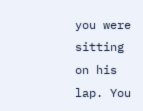you were sitting on his lap. You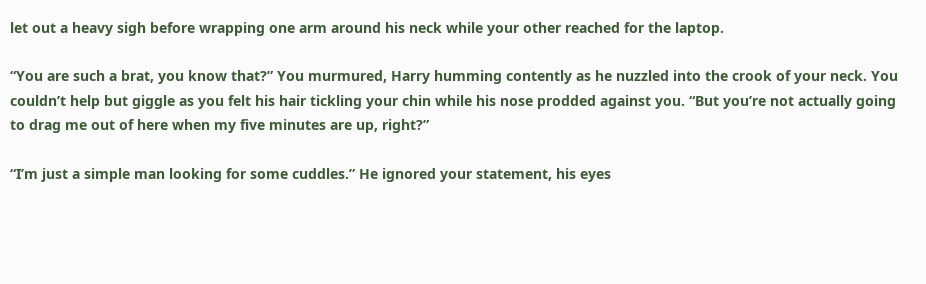let out a heavy sigh before wrapping one arm around his neck while your other reached for the laptop.

“You are such a brat, you know that?” You murmured, Harry humming contently as he nuzzled into the crook of your neck. You couldn’t help but giggle as you felt his hair tickling your chin while his nose prodded against you. “But you’re not actually going to drag me out of here when my five minutes are up, right?”

“I’m just a simple man looking for some cuddles.” He ignored your statement, his eyes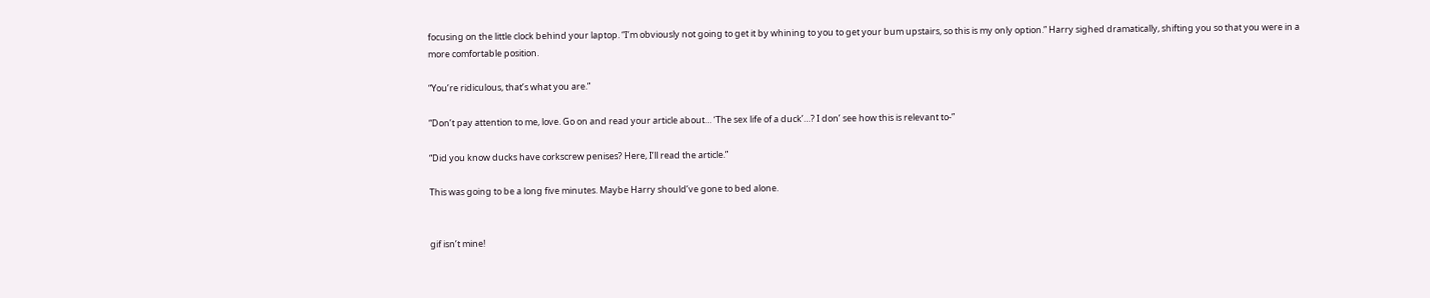focusing on the little clock behind your laptop. “I’m obviously not going to get it by whining to you to get your bum upstairs, so this is my only option.” Harry sighed dramatically, shifting you so that you were in a more comfortable position.

“You’re ridiculous, that’s what you are.”

“Don’t pay attention to me, love. Go on and read your article about… ‘The sex life of a duck’…? I don’ see how this is relevant to-”

“Did you know ducks have corkscrew penises? Here, I’ll read the article.”

This was going to be a long five minutes. Maybe Harry should’ve gone to bed alone.


gif isn’t mine!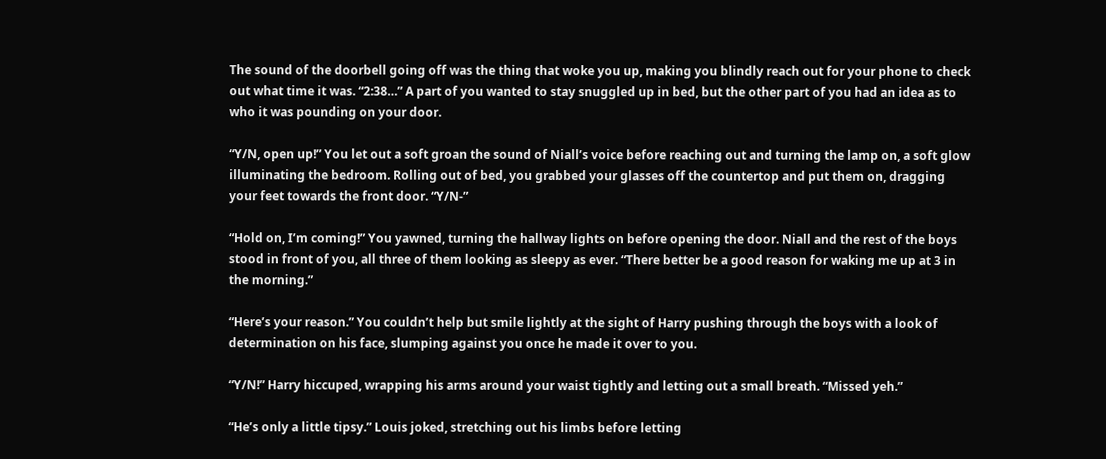The sound of the doorbell going off was the thing that woke you up, making you blindly reach out for your phone to check out what time it was. “2:38…” A part of you wanted to stay snuggled up in bed, but the other part of you had an idea as to who it was pounding on your door.

“Y/N, open up!” You let out a soft groan the sound of Niall’s voice before reaching out and turning the lamp on, a soft glow illuminating the bedroom. Rolling out of bed, you grabbed your glasses off the countertop and put them on, dragging your feet towards the front door. “Y/N-”

“Hold on, I’m coming!” You yawned, turning the hallway lights on before opening the door. Niall and the rest of the boys stood in front of you, all three of them looking as sleepy as ever. “There better be a good reason for waking me up at 3 in the morning.”

“Here’s your reason.” You couldn’t help but smile lightly at the sight of Harry pushing through the boys with a look of determination on his face, slumping against you once he made it over to you.

“Y/N!” Harry hiccuped, wrapping his arms around your waist tightly and letting out a small breath. “Missed yeh.”

“He’s only a little tipsy.” Louis joked, stretching out his limbs before letting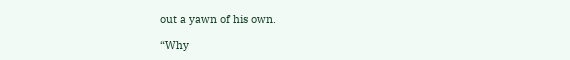out a yawn of his own.

“Why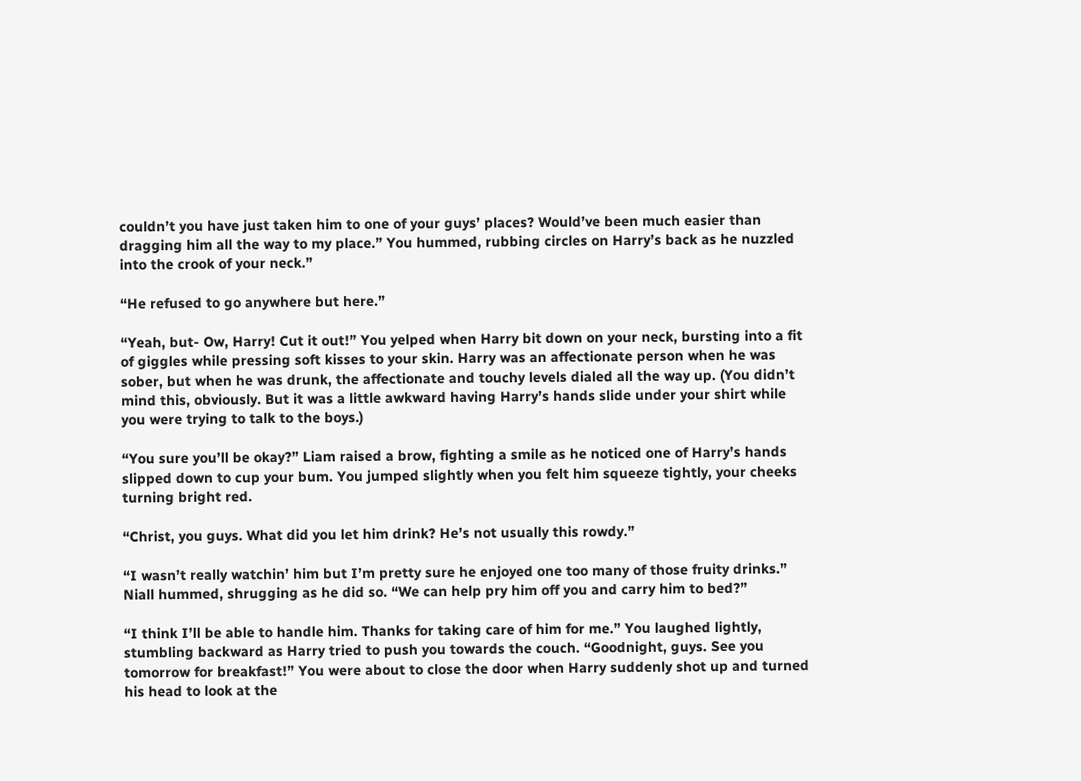couldn’t you have just taken him to one of your guys’ places? Would’ve been much easier than dragging him all the way to my place.” You hummed, rubbing circles on Harry’s back as he nuzzled into the crook of your neck.”

“He refused to go anywhere but here.”

“Yeah, but- Ow, Harry! Cut it out!” You yelped when Harry bit down on your neck, bursting into a fit of giggles while pressing soft kisses to your skin. Harry was an affectionate person when he was sober, but when he was drunk, the affectionate and touchy levels dialed all the way up. (You didn’t mind this, obviously. But it was a little awkward having Harry’s hands slide under your shirt while you were trying to talk to the boys.)

“You sure you’ll be okay?” Liam raised a brow, fighting a smile as he noticed one of Harry’s hands slipped down to cup your bum. You jumped slightly when you felt him squeeze tightly, your cheeks turning bright red.

“Christ, you guys. What did you let him drink? He’s not usually this rowdy.”

“I wasn’t really watchin’ him but I’m pretty sure he enjoyed one too many of those fruity drinks.” Niall hummed, shrugging as he did so. “We can help pry him off you and carry him to bed?”

“I think I’ll be able to handle him. Thanks for taking care of him for me.” You laughed lightly, stumbling backward as Harry tried to push you towards the couch. “Goodnight, guys. See you tomorrow for breakfast!” You were about to close the door when Harry suddenly shot up and turned his head to look at the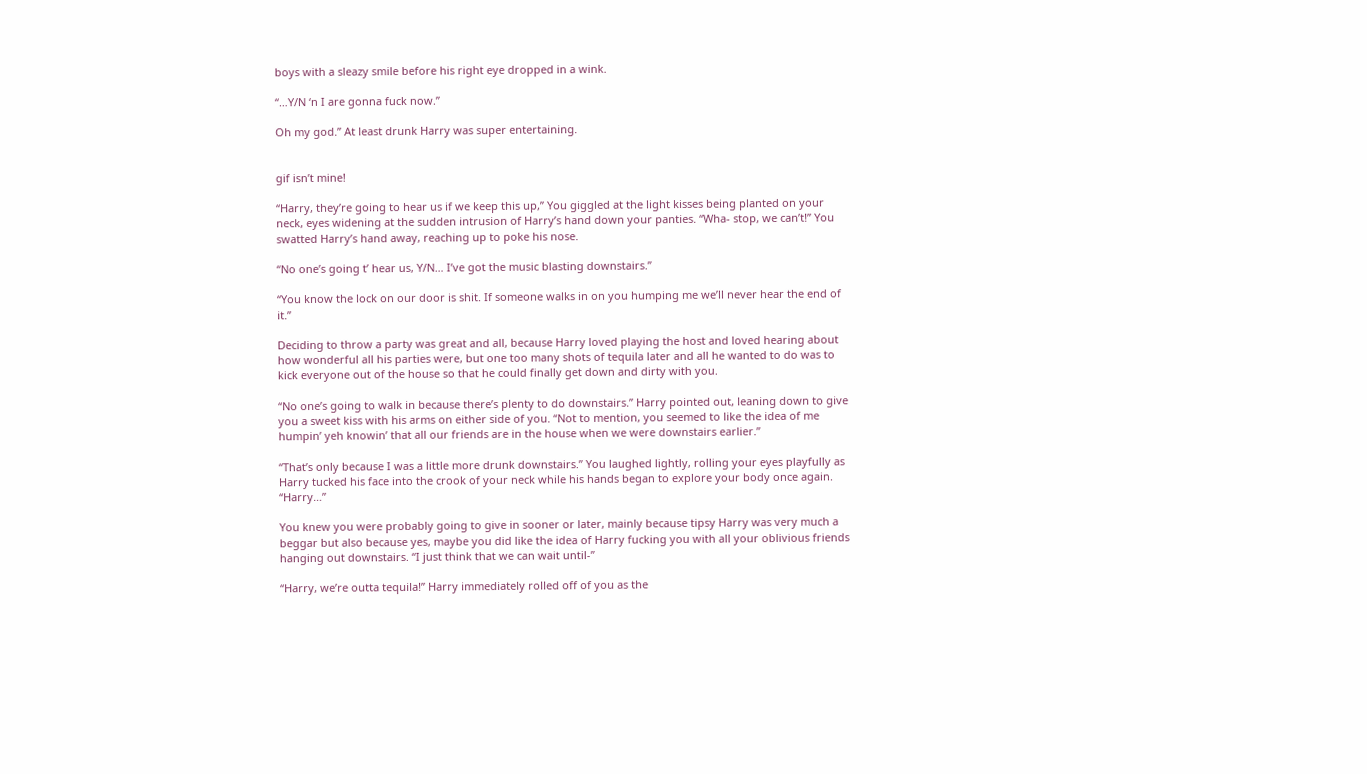boys with a sleazy smile before his right eye dropped in a wink.

“…Y/N ‘n I are gonna fuck now.”

Oh my god.” At least drunk Harry was super entertaining.


gif isn’t mine!

“Harry, they’re going to hear us if we keep this up,” You giggled at the light kisses being planted on your neck, eyes widening at the sudden intrusion of Harry’s hand down your panties. “Wha- stop, we can’t!” You swatted Harry’s hand away, reaching up to poke his nose.

“No one’s going t’ hear us, Y/N… I’ve got the music blasting downstairs.”

“You know the lock on our door is shit. If someone walks in on you humping me we’ll never hear the end of it.”

Deciding to throw a party was great and all, because Harry loved playing the host and loved hearing about how wonderful all his parties were, but one too many shots of tequila later and all he wanted to do was to kick everyone out of the house so that he could finally get down and dirty with you.

“No one’s going to walk in because there’s plenty to do downstairs.” Harry pointed out, leaning down to give you a sweet kiss with his arms on either side of you. “Not to mention, you seemed to like the idea of me humpin’ yeh knowin’ that all our friends are in the house when we were downstairs earlier.”

“That’s only because I was a little more drunk downstairs.” You laughed lightly, rolling your eyes playfully as Harry tucked his face into the crook of your neck while his hands began to explore your body once again. “Harry…”

You knew you were probably going to give in sooner or later, mainly because tipsy Harry was very much a beggar but also because yes, maybe you did like the idea of Harry fucking you with all your oblivious friends hanging out downstairs. “I just think that we can wait until-”

“Harry, we’re outta tequila!” Harry immediately rolled off of you as the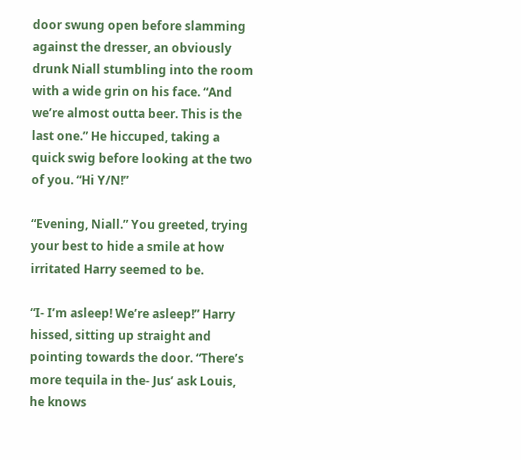door swung open before slamming against the dresser, an obviously drunk Niall stumbling into the room with a wide grin on his face. “And we’re almost outta beer. This is the last one.” He hiccuped, taking a quick swig before looking at the two of you. “Hi Y/N!”

“Evening, Niall.” You greeted, trying your best to hide a smile at how irritated Harry seemed to be.

“I- I’m asleep! We’re asleep!” Harry hissed, sitting up straight and pointing towards the door. “There’s more tequila in the- Jus’ ask Louis, he knows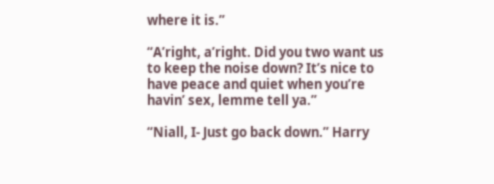where it is.”

“A’right, a’right. Did you two want us to keep the noise down? It’s nice to have peace and quiet when you’re havin’ sex, lemme tell ya.”

“Niall, I- Just go back down.” Harry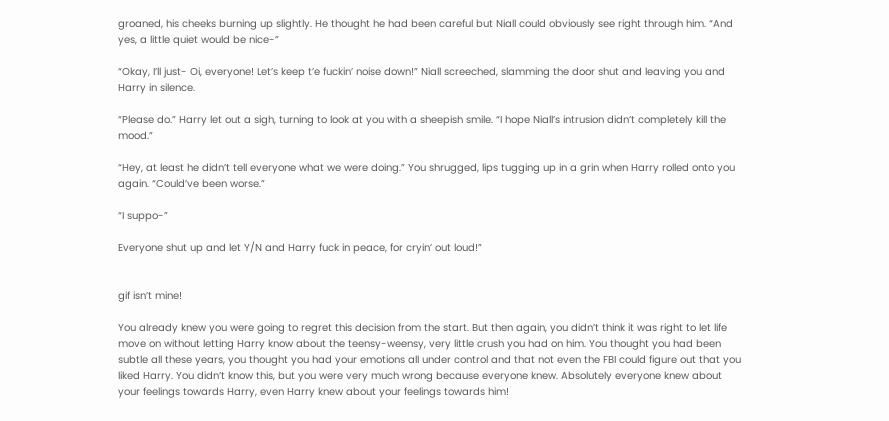groaned, his cheeks burning up slightly. He thought he had been careful but Niall could obviously see right through him. “And yes, a little quiet would be nice-”

“Okay, I’ll just- Oi, everyone! Let’s keep t’e fuckin’ noise down!” Niall screeched, slamming the door shut and leaving you and Harry in silence.

“Please do.” Harry let out a sigh, turning to look at you with a sheepish smile. “I hope Niall’s intrusion didn’t completely kill the mood.”

“Hey, at least he didn’t tell everyone what we were doing.” You shrugged, lips tugging up in a grin when Harry rolled onto you again. “Could’ve been worse.”

“I suppo-”

Everyone shut up and let Y/N and Harry fuck in peace, for cryin’ out loud!”


gif isn’t mine!

You already knew you were going to regret this decision from the start. But then again, you didn’t think it was right to let life move on without letting Harry know about the teensy-weensy, very little crush you had on him. You thought you had been subtle all these years, you thought you had your emotions all under control and that not even the FBI could figure out that you liked Harry. You didn’t know this, but you were very much wrong because everyone knew. Absolutely everyone knew about your feelings towards Harry, even Harry knew about your feelings towards him!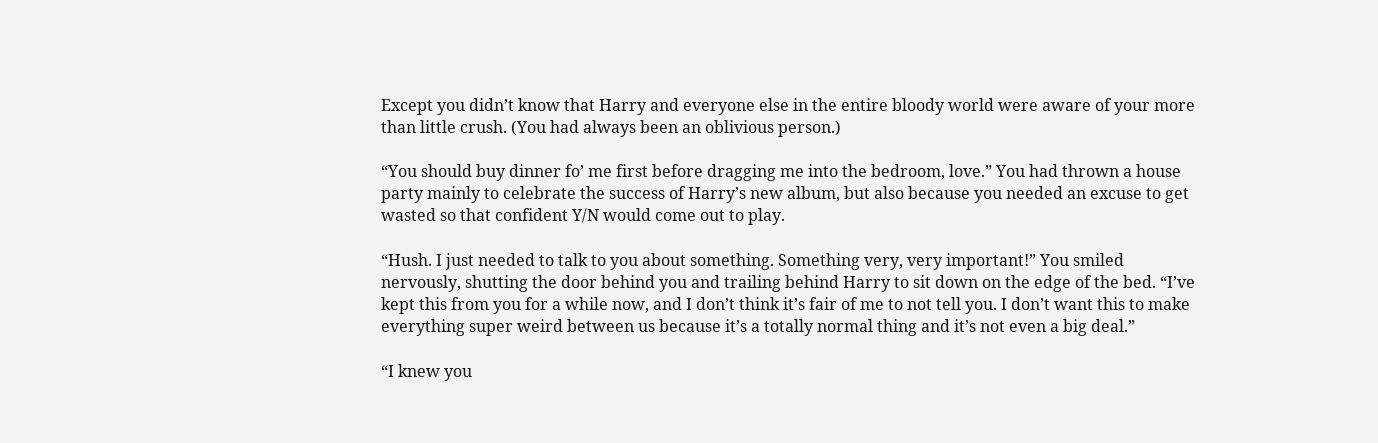Except you didn’t know that Harry and everyone else in the entire bloody world were aware of your more than little crush. (You had always been an oblivious person.)

“You should buy dinner fo’ me first before dragging me into the bedroom, love.” You had thrown a house party mainly to celebrate the success of Harry’s new album, but also because you needed an excuse to get wasted so that confident Y/N would come out to play.

“Hush. I just needed to talk to you about something. Something very, very important!” You smiled nervously, shutting the door behind you and trailing behind Harry to sit down on the edge of the bed. “I’ve kept this from you for a while now, and I don’t think it’s fair of me to not tell you. I don’t want this to make everything super weird between us because it’s a totally normal thing and it’s not even a big deal.”

“I knew you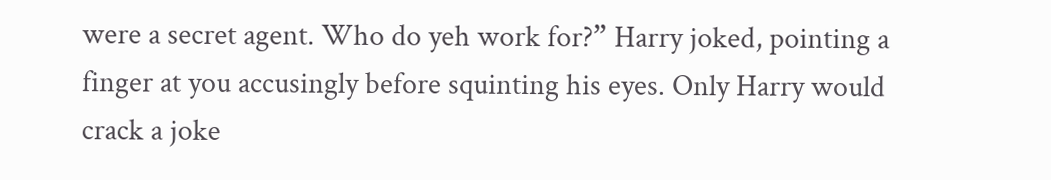were a secret agent. Who do yeh work for?” Harry joked, pointing a finger at you accusingly before squinting his eyes. Only Harry would crack a joke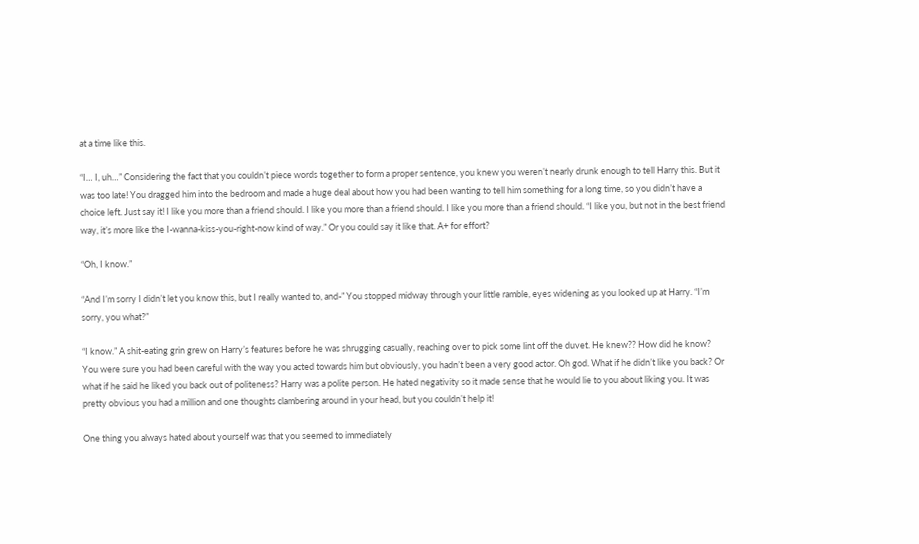at a time like this.

“I… I, uh…” Considering the fact that you couldn’t piece words together to form a proper sentence, you knew you weren’t nearly drunk enough to tell Harry this. But it was too late! You dragged him into the bedroom and made a huge deal about how you had been wanting to tell him something for a long time, so you didn’t have a choice left. Just say it! I like you more than a friend should. I like you more than a friend should. I like you more than a friend should. “I like you, but not in the best friend way, it’s more like the I-wanna-kiss-you-right-now kind of way.” Or you could say it like that. A+ for effort?

“Oh, I know.”

“And I’m sorry I didn’t let you know this, but I really wanted to, and-” You stopped midway through your little ramble, eyes widening as you looked up at Harry. “I’m sorry, you what?”

“I know.” A shit-eating grin grew on Harry’s features before he was shrugging casually, reaching over to pick some lint off the duvet. He knew?? How did he know? You were sure you had been careful with the way you acted towards him but obviously, you hadn’t been a very good actor. Oh god. What if he didn’t like you back? Or what if he said he liked you back out of politeness? Harry was a polite person. He hated negativity so it made sense that he would lie to you about liking you. It was pretty obvious you had a million and one thoughts clambering around in your head, but you couldn’t help it!

One thing you always hated about yourself was that you seemed to immediately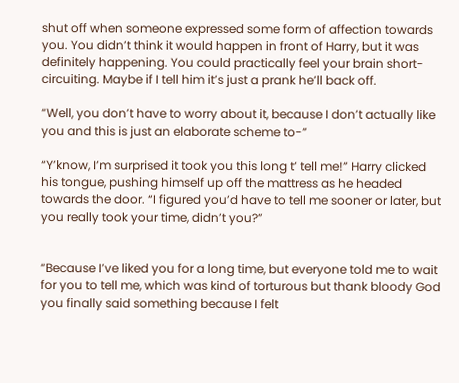shut off when someone expressed some form of affection towards you. You didn’t think it would happen in front of Harry, but it was definitely happening. You could practically feel your brain short-circuiting. Maybe if I tell him it’s just a prank he’ll back off.

“Well, you don’t have to worry about it, because I don’t actually like you and this is just an elaborate scheme to-”

“Y’know, I’m surprised it took you this long t’ tell me!” Harry clicked his tongue, pushing himself up off the mattress as he headed towards the door. “I figured you’d have to tell me sooner or later, but you really took your time, didn’t you?”


“Because I’ve liked you for a long time, but everyone told me to wait for you to tell me, which was kind of torturous but thank bloody God you finally said something because I felt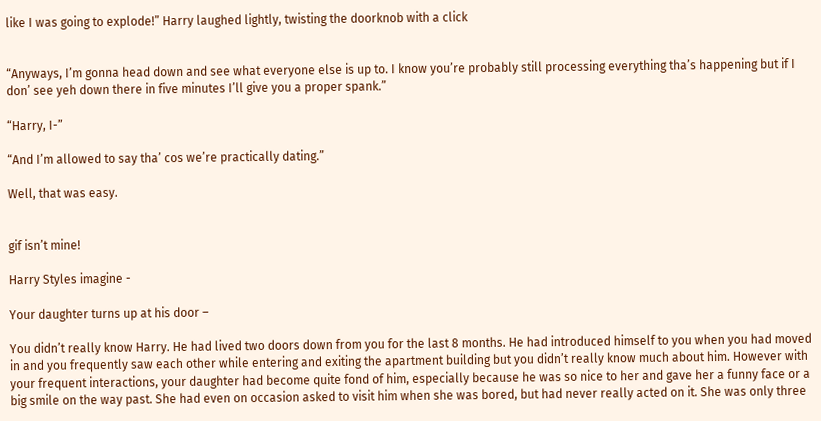like I was going to explode!” Harry laughed lightly, twisting the doorknob with a click


“Anyways, I’m gonna head down and see what everyone else is up to. I know you’re probably still processing everything tha’s happening but if I don’ see yeh down there in five minutes I’ll give you a proper spank.”

“Harry, I-”

“And I’m allowed to say tha’ cos we’re practically dating.”

Well, that was easy.


gif isn’t mine!

Harry Styles imagine -

Your daughter turns up at his door –

You didn’t really know Harry. He had lived two doors down from you for the last 8 months. He had introduced himself to you when you had moved in and you frequently saw each other while entering and exiting the apartment building but you didn’t really know much about him. However with your frequent interactions, your daughter had become quite fond of him, especially because he was so nice to her and gave her a funny face or a big smile on the way past. She had even on occasion asked to visit him when she was bored, but had never really acted on it. She was only three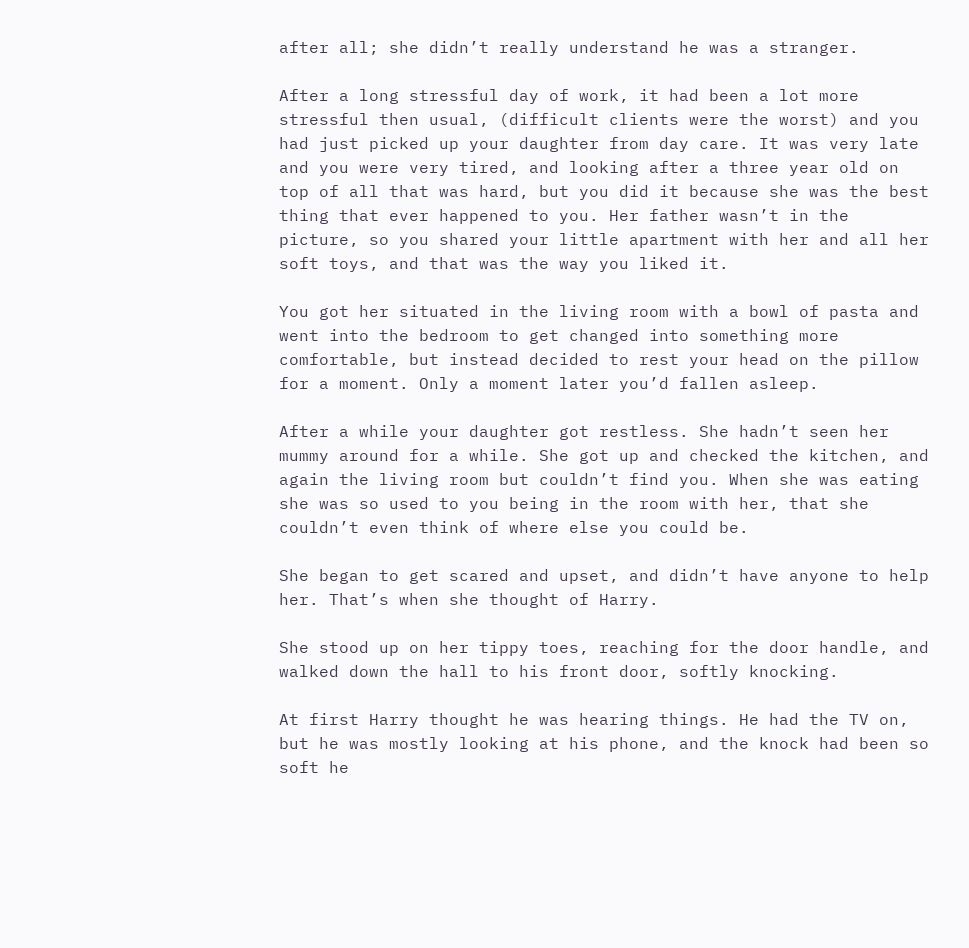after all; she didn’t really understand he was a stranger.

After a long stressful day of work, it had been a lot more stressful then usual, (difficult clients were the worst) and you had just picked up your daughter from day care. It was very late and you were very tired, and looking after a three year old on top of all that was hard, but you did it because she was the best thing that ever happened to you. Her father wasn’t in the picture, so you shared your little apartment with her and all her soft toys, and that was the way you liked it.

You got her situated in the living room with a bowl of pasta and went into the bedroom to get changed into something more comfortable, but instead decided to rest your head on the pillow for a moment. Only a moment later you’d fallen asleep.

After a while your daughter got restless. She hadn’t seen her mummy around for a while. She got up and checked the kitchen, and again the living room but couldn’t find you. When she was eating she was so used to you being in the room with her, that she couldn’t even think of where else you could be.

She began to get scared and upset, and didn’t have anyone to help her. That’s when she thought of Harry.

She stood up on her tippy toes, reaching for the door handle, and walked down the hall to his front door, softly knocking.

At first Harry thought he was hearing things. He had the TV on, but he was mostly looking at his phone, and the knock had been so soft he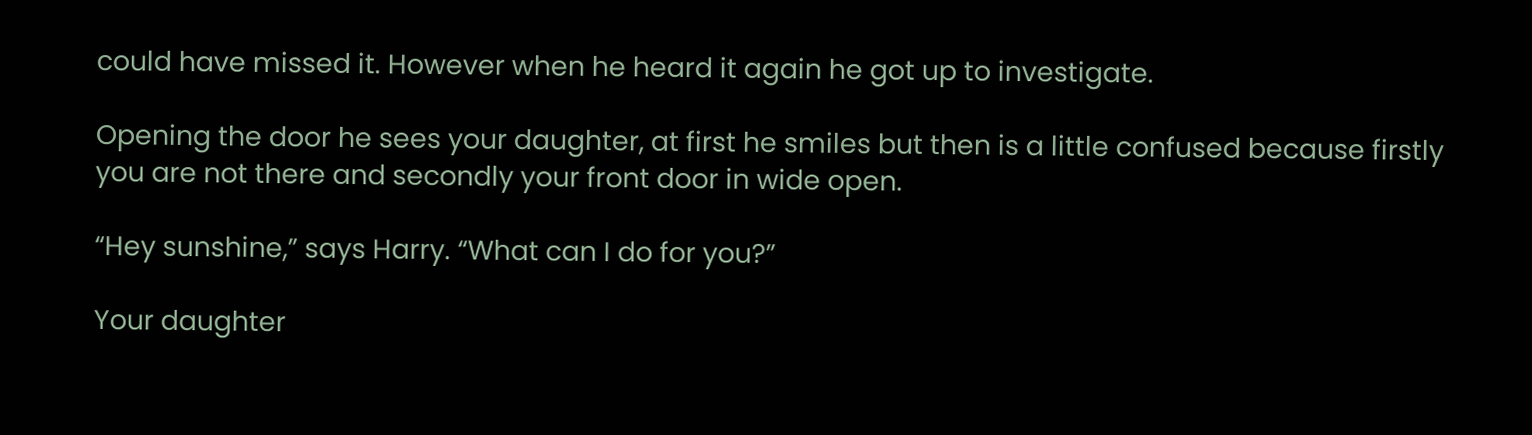could have missed it. However when he heard it again he got up to investigate.

Opening the door he sees your daughter, at first he smiles but then is a little confused because firstly you are not there and secondly your front door in wide open.

“Hey sunshine,” says Harry. “What can I do for you?”

Your daughter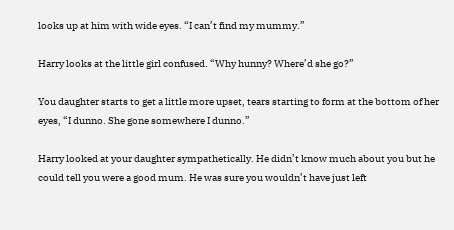looks up at him with wide eyes. “I can’t find my mummy.”

Harry looks at the little girl confused. “Why hunny? Where’d she go?”

You daughter starts to get a little more upset, tears starting to form at the bottom of her eyes, “I dunno. She gone somewhere I dunno.”

Harry looked at your daughter sympathetically. He didn’t know much about you but he could tell you were a good mum. He was sure you wouldn’t have just left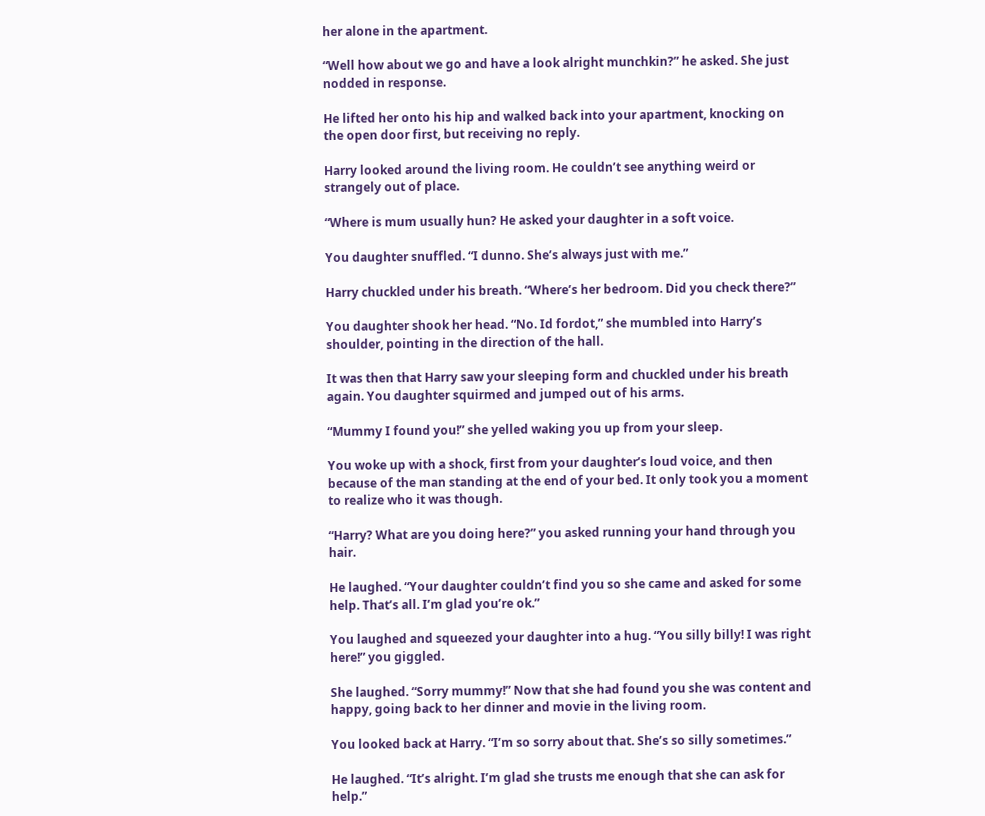her alone in the apartment.

“Well how about we go and have a look alright munchkin?” he asked. She just nodded in response.

He lifted her onto his hip and walked back into your apartment, knocking on the open door first, but receiving no reply.

Harry looked around the living room. He couldn’t see anything weird or strangely out of place.

“Where is mum usually hun? He asked your daughter in a soft voice.

You daughter snuffled. “I dunno. She’s always just with me.”

Harry chuckled under his breath. “Where’s her bedroom. Did you check there?”

You daughter shook her head. “No. Id fordot,” she mumbled into Harry’s shoulder, pointing in the direction of the hall.

It was then that Harry saw your sleeping form and chuckled under his breath again. You daughter squirmed and jumped out of his arms.

“Mummy I found you!” she yelled waking you up from your sleep.

You woke up with a shock, first from your daughter’s loud voice, and then because of the man standing at the end of your bed. It only took you a moment to realize who it was though.

“Harry? What are you doing here?” you asked running your hand through you hair.

He laughed. “Your daughter couldn’t find you so she came and asked for some help. That’s all. I’m glad you’re ok.”

You laughed and squeezed your daughter into a hug. “You silly billy! I was right here!” you giggled.

She laughed. “Sorry mummy!” Now that she had found you she was content and happy, going back to her dinner and movie in the living room.

You looked back at Harry. “I’m so sorry about that. She’s so silly sometimes.”

He laughed. “It’s alright. I’m glad she trusts me enough that she can ask for help.”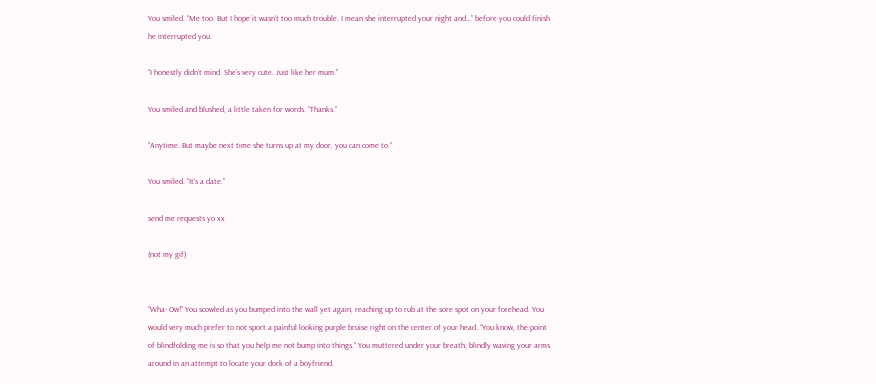You smiled. “Me too. But I hope it wasn’t too much trouble. I mean she interrupted your night and…” before you could finish he interrupted you.

“I honestly didn’t mind. She’s very cute. Just like her mum.”

You smiled and blushed, a little taken for words. “Thanks.”

“Anytime. But maybe next time she turns up at my door, you can come to.”

You smiled. “It’s a date.”

send me requests yo xx

(not my gif)


“Wha- Ow!” You scowled as you bumped into the wall yet again, reaching up to rub at the sore spot on your forehead. You would very much prefer to not sport a painful looking purple bruise right on the center of your head. “You know, the point of blindfolding me is so that you help me not bump into things.” You muttered under your breath, blindly waving your arms around in an attempt to locate your dork of a boyfriend.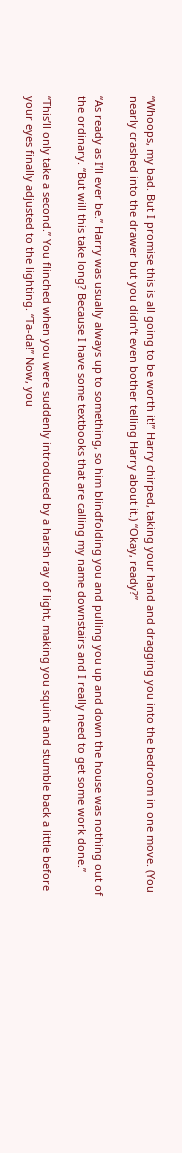“Whoops, my bad. But I promise this is all going to be worth it!” Harry chirped, taking your hand and dragging you into the bedroom in one move. (You nearly crashed into the drawer but you didn’t even bother telling Harry about it.) “Okay, ready?”

“As ready as I’ll ever be.” Harry was usually always up to something, so him blindfolding you and pulling you up and down the house was nothing out of the ordinary. “But will this take long? Because I have some textbooks that are calling my name downstairs and I really need to get some work done.”

“This’ll only take a second.” You flinched when you were suddenly introduced by a harsh ray of light, making you squint and stumble back a little before your eyes finally adjusted to the lighting. “Ta-da!” Now, you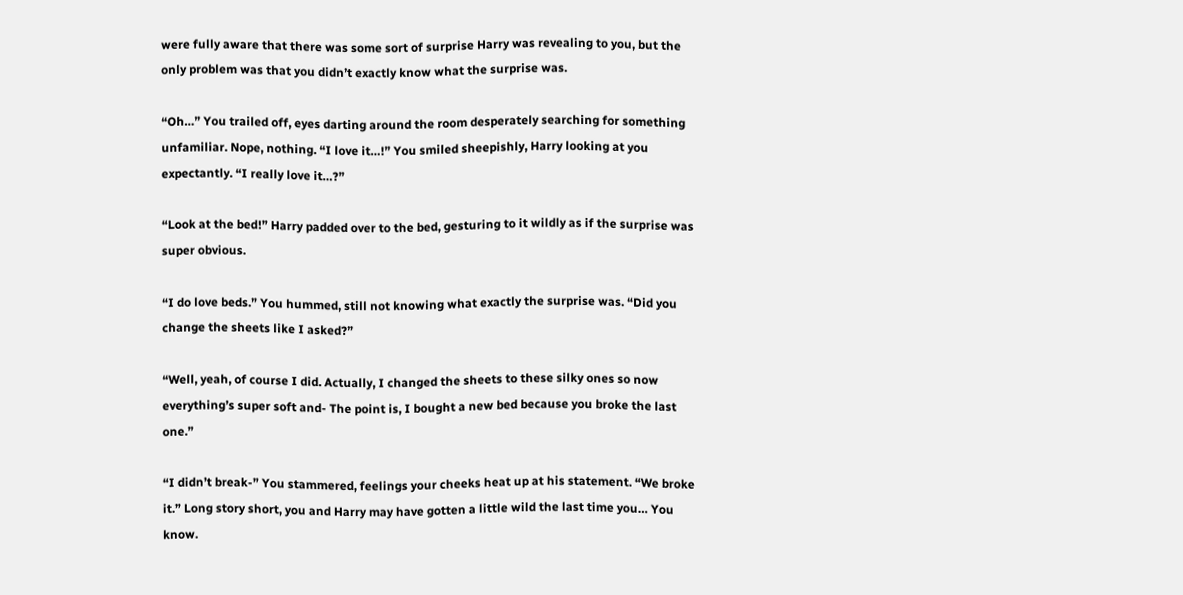were fully aware that there was some sort of surprise Harry was revealing to you, but the only problem was that you didn’t exactly know what the surprise was.

“Oh…” You trailed off, eyes darting around the room desperately searching for something unfamiliar. Nope, nothing. “I love it…!” You smiled sheepishly, Harry looking at you expectantly. “I really love it…?”

“Look at the bed!” Harry padded over to the bed, gesturing to it wildly as if the surprise was super obvious.

“I do love beds.” You hummed, still not knowing what exactly the surprise was. “Did you change the sheets like I asked?”

“Well, yeah, of course I did. Actually, I changed the sheets to these silky ones so now everything’s super soft and- The point is, I bought a new bed because you broke the last one.”

“I didn’t break-” You stammered, feelings your cheeks heat up at his statement. “We broke it.” Long story short, you and Harry may have gotten a little wild the last time you… You know.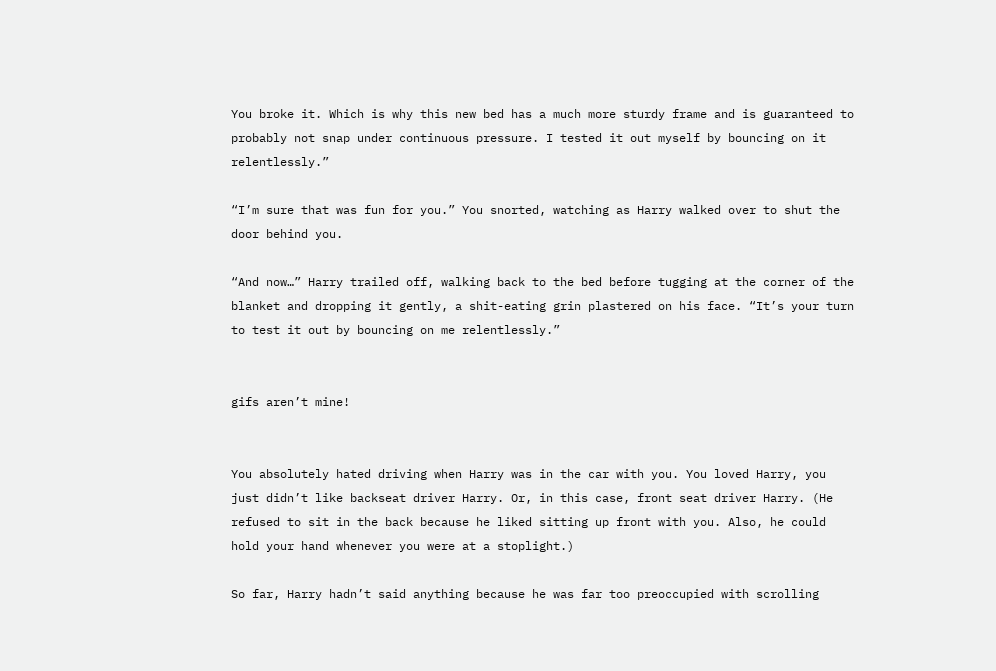You broke it. Which is why this new bed has a much more sturdy frame and is guaranteed to probably not snap under continuous pressure. I tested it out myself by bouncing on it relentlessly.”

“I’m sure that was fun for you.” You snorted, watching as Harry walked over to shut the door behind you.

“And now…” Harry trailed off, walking back to the bed before tugging at the corner of the blanket and dropping it gently, a shit-eating grin plastered on his face. “It’s your turn to test it out by bouncing on me relentlessly.”


gifs aren’t mine!


You absolutely hated driving when Harry was in the car with you. You loved Harry, you just didn’t like backseat driver Harry. Or, in this case, front seat driver Harry. (He refused to sit in the back because he liked sitting up front with you. Also, he could hold your hand whenever you were at a stoplight.)

So far, Harry hadn’t said anything because he was far too preoccupied with scrolling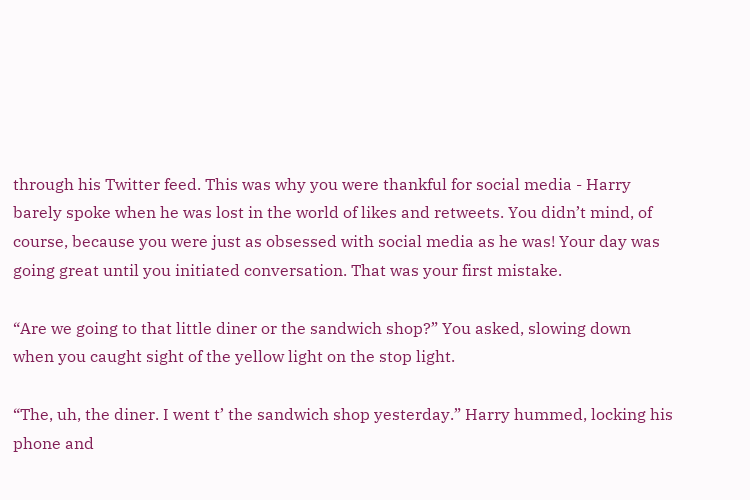through his Twitter feed. This was why you were thankful for social media - Harry barely spoke when he was lost in the world of likes and retweets. You didn’t mind, of course, because you were just as obsessed with social media as he was! Your day was going great until you initiated conversation. That was your first mistake.

“Are we going to that little diner or the sandwich shop?” You asked, slowing down when you caught sight of the yellow light on the stop light.

“The, uh, the diner. I went t’ the sandwich shop yesterday.” Harry hummed, locking his phone and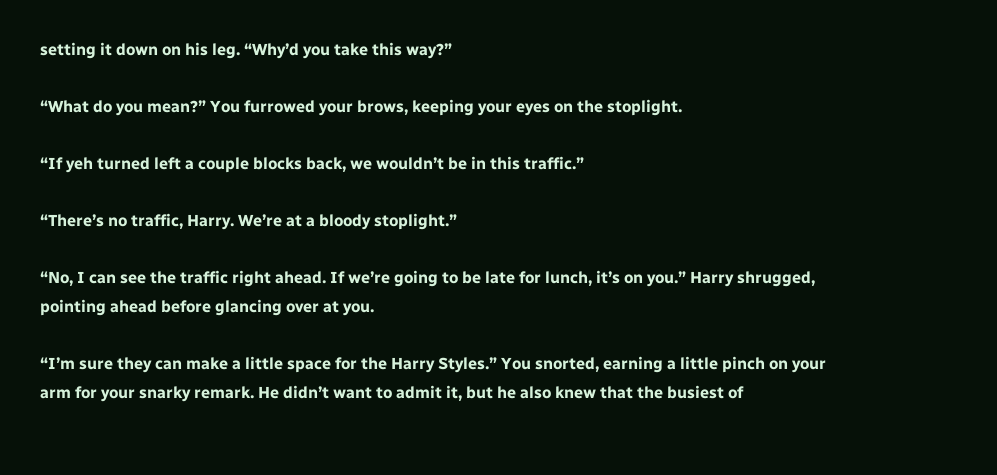setting it down on his leg. “Why’d you take this way?”

“What do you mean?” You furrowed your brows, keeping your eyes on the stoplight.

“If yeh turned left a couple blocks back, we wouldn’t be in this traffic.”

“There’s no traffic, Harry. We’re at a bloody stoplight.”

“No, I can see the traffic right ahead. If we’re going to be late for lunch, it’s on you.” Harry shrugged, pointing ahead before glancing over at you.

“I’m sure they can make a little space for the Harry Styles.” You snorted, earning a little pinch on your arm for your snarky remark. He didn’t want to admit it, but he also knew that the busiest of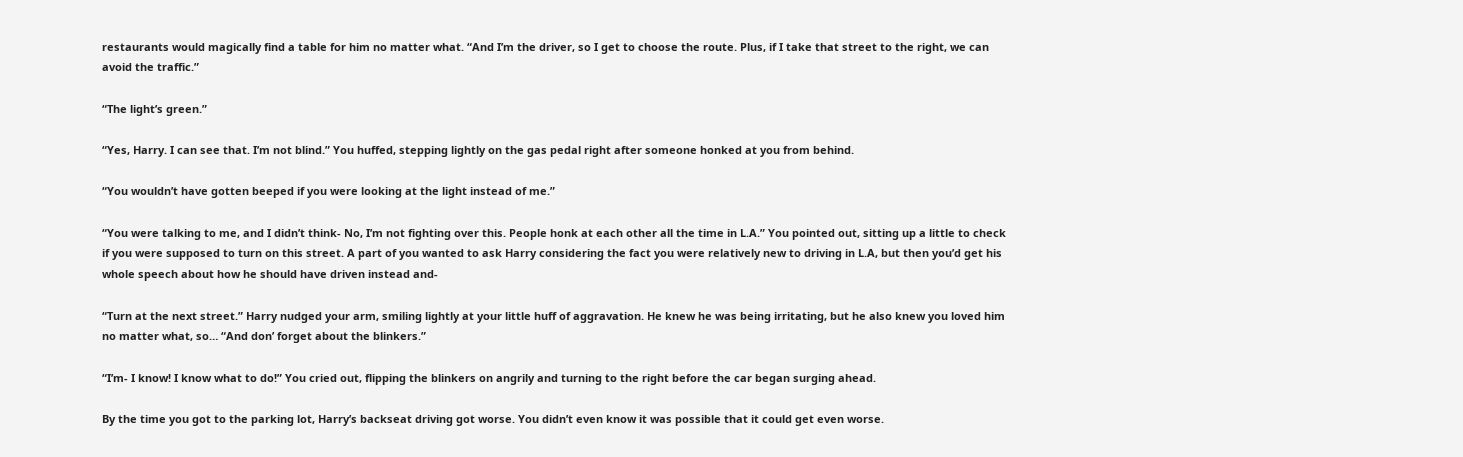restaurants would magically find a table for him no matter what. “And I’m the driver, so I get to choose the route. Plus, if I take that street to the right, we can avoid the traffic.”

“The light’s green.”

“Yes, Harry. I can see that. I’m not blind.” You huffed, stepping lightly on the gas pedal right after someone honked at you from behind.

“You wouldn’t have gotten beeped if you were looking at the light instead of me.”

“You were talking to me, and I didn’t think- No, I’m not fighting over this. People honk at each other all the time in L.A.” You pointed out, sitting up a little to check if you were supposed to turn on this street. A part of you wanted to ask Harry considering the fact you were relatively new to driving in L.A, but then you’d get his whole speech about how he should have driven instead and-

“Turn at the next street.” Harry nudged your arm, smiling lightly at your little huff of aggravation. He knew he was being irritating, but he also knew you loved him no matter what, so… “And don’ forget about the blinkers.”

“I’m- I know! I know what to do!” You cried out, flipping the blinkers on angrily and turning to the right before the car began surging ahead.

By the time you got to the parking lot, Harry’s backseat driving got worse. You didn’t even know it was possible that it could get even worse.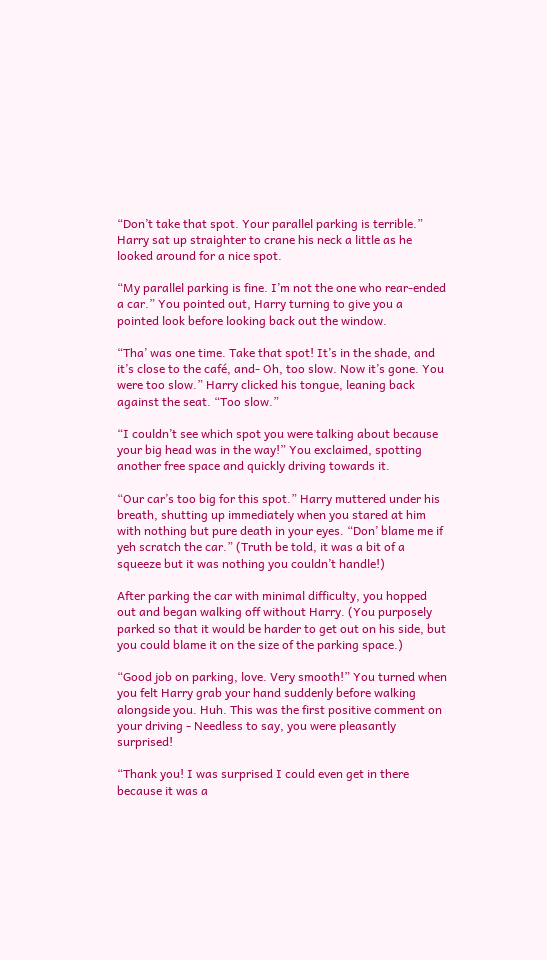“Don’t take that spot. Your parallel parking is terrible.” Harry sat up straighter to crane his neck a little as he looked around for a nice spot.

“My parallel parking is fine. I’m not the one who rear-ended a car.” You pointed out, Harry turning to give you a pointed look before looking back out the window.

“Tha’ was one time. Take that spot! It’s in the shade, and it’s close to the café, and- Oh, too slow. Now it’s gone. You were too slow.” Harry clicked his tongue, leaning back against the seat. “Too slow.”

“I couldn’t see which spot you were talking about because your big head was in the way!” You exclaimed, spotting another free space and quickly driving towards it.

“Our car’s too big for this spot.” Harry muttered under his breath, shutting up immediately when you stared at him with nothing but pure death in your eyes. “Don’ blame me if yeh scratch the car.” (Truth be told, it was a bit of a squeeze but it was nothing you couldn’t handle!)

After parking the car with minimal difficulty, you hopped out and began walking off without Harry. (You purposely parked so that it would be harder to get out on his side, but you could blame it on the size of the parking space.)

“Good job on parking, love. Very smooth!” You turned when you felt Harry grab your hand suddenly before walking alongside you. Huh. This was the first positive comment on your driving - Needless to say, you were pleasantly surprised!

“Thank you! I was surprised I could even get in there because it was a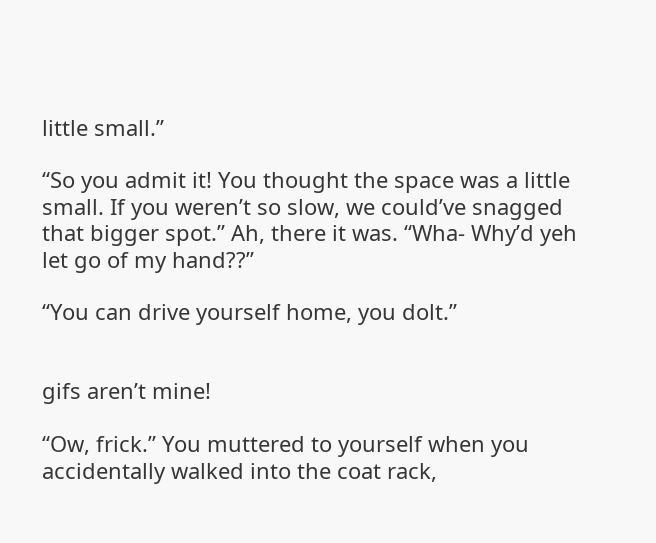little small.”

“So you admit it! You thought the space was a little small. If you weren’t so slow, we could’ve snagged that bigger spot.” Ah, there it was. “Wha- Why’d yeh let go of my hand??”

“You can drive yourself home, you dolt.”


gifs aren’t mine!

“Ow, frick.” You muttered to yourself when you accidentally walked into the coat rack,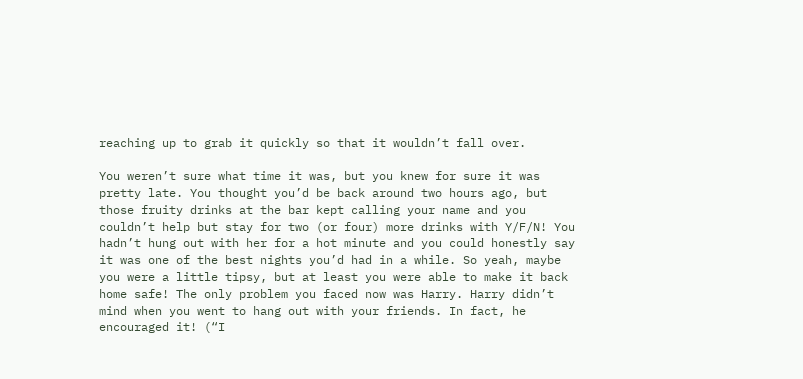reaching up to grab it quickly so that it wouldn’t fall over.

You weren’t sure what time it was, but you knew for sure it was pretty late. You thought you’d be back around two hours ago, but those fruity drinks at the bar kept calling your name and you couldn’t help but stay for two (or four) more drinks with Y/F/N! You hadn’t hung out with her for a hot minute and you could honestly say it was one of the best nights you’d had in a while. So yeah, maybe you were a little tipsy, but at least you were able to make it back home safe! The only problem you faced now was Harry. Harry didn’t mind when you went to hang out with your friends. In fact, he encouraged it! (“I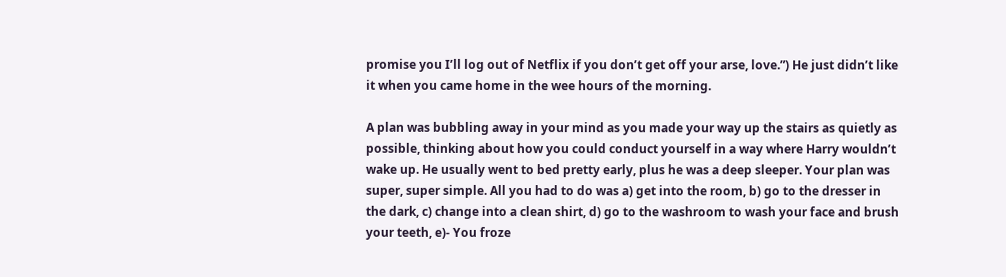promise you I’ll log out of Netflix if you don’t get off your arse, love.”) He just didn’t like it when you came home in the wee hours of the morning.

A plan was bubbling away in your mind as you made your way up the stairs as quietly as possible, thinking about how you could conduct yourself in a way where Harry wouldn’t wake up. He usually went to bed pretty early, plus he was a deep sleeper. Your plan was super, super simple. All you had to do was a) get into the room, b) go to the dresser in the dark, c) change into a clean shirt, d) go to the washroom to wash your face and brush your teeth, e)- You froze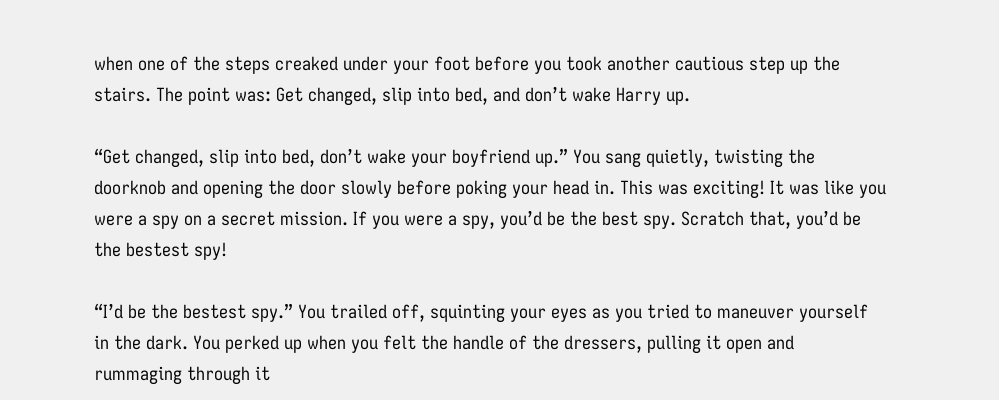when one of the steps creaked under your foot before you took another cautious step up the stairs. The point was: Get changed, slip into bed, and don’t wake Harry up.

“Get changed, slip into bed, don’t wake your boyfriend up.” You sang quietly, twisting the doorknob and opening the door slowly before poking your head in. This was exciting! It was like you were a spy on a secret mission. If you were a spy, you’d be the best spy. Scratch that, you’d be the bestest spy!

“I’d be the bestest spy.” You trailed off, squinting your eyes as you tried to maneuver yourself in the dark. You perked up when you felt the handle of the dressers, pulling it open and rummaging through it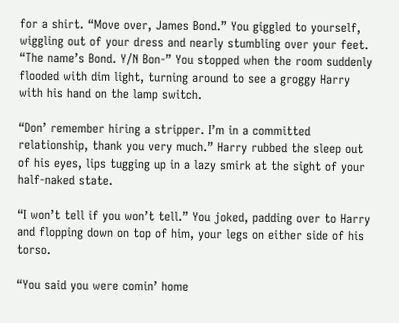for a shirt. “Move over, James Bond.” You giggled to yourself, wiggling out of your dress and nearly stumbling over your feet. “The name’s Bond. Y/N Bon-” You stopped when the room suddenly flooded with dim light, turning around to see a groggy Harry with his hand on the lamp switch.

“Don’ remember hiring a stripper. I’m in a committed relationship, thank you very much.” Harry rubbed the sleep out of his eyes, lips tugging up in a lazy smirk at the sight of your half-naked state.

“I won’t tell if you won’t tell.” You joked, padding over to Harry and flopping down on top of him, your legs on either side of his torso.

“You said you were comin’ home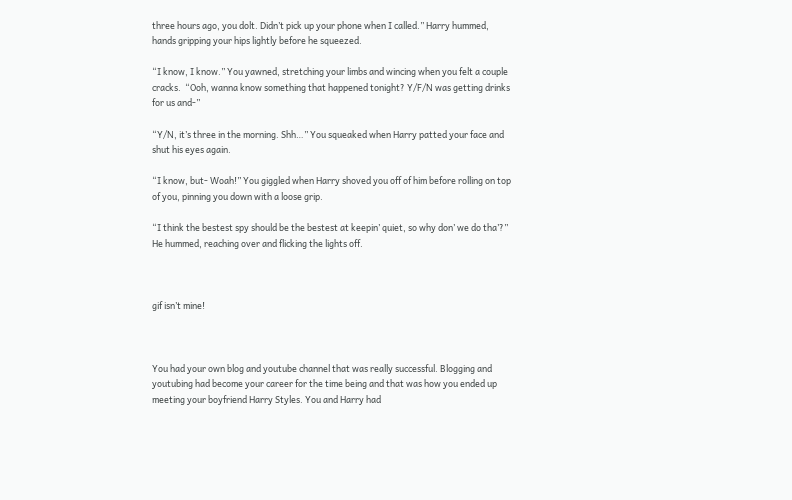three hours ago, you dolt. Didn’t pick up your phone when I called.” Harry hummed, hands gripping your hips lightly before he squeezed.

“I know, I know.” You yawned, stretching your limbs and wincing when you felt a couple cracks.  “Ooh, wanna know something that happened tonight? Y/F/N was getting drinks for us and-”

“Y/N, it’s three in the morning. Shh…” You squeaked when Harry patted your face and shut his eyes again.

“I know, but- Woah!” You giggled when Harry shoved you off of him before rolling on top of you, pinning you down with a loose grip.

“I think the bestest spy should be the bestest at keepin’ quiet, so why don’ we do tha’?” He hummed, reaching over and flicking the lights off.



gif isn’t mine!



You had your own blog and youtube channel that was really successful. Blogging and youtubing had become your career for the time being and that was how you ended up meeting your boyfriend Harry Styles. You and Harry had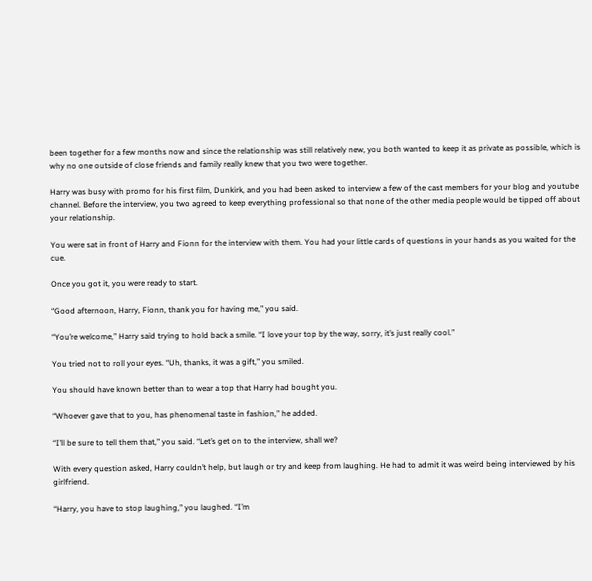been together for a few months now and since the relationship was still relatively new, you both wanted to keep it as private as possible, which is why no one outside of close friends and family really knew that you two were together.

Harry was busy with promo for his first film, Dunkirk, and you had been asked to interview a few of the cast members for your blog and youtube channel. Before the interview, you two agreed to keep everything professional so that none of the other media people would be tipped off about your relationship.

You were sat in front of Harry and Fionn for the interview with them. You had your little cards of questions in your hands as you waited for the cue.

Once you got it, you were ready to start.

“Good afternoon, Harry, Fionn, thank you for having me,” you said.

“You’re welcome,” Harry said trying to hold back a smile. “I love your top by the way, sorry, it’s just really cool.”

You tried not to roll your eyes. “Uh, thanks, it was a gift,” you smiled.

You should have known better than to wear a top that Harry had bought you.

“Whoever gave that to you, has phenomenal taste in fashion,” he added.

“I’ll be sure to tell them that,” you said. “Let’s get on to the interview, shall we?

With every question asked, Harry couldn’t help, but laugh or try and keep from laughing. He had to admit it was weird being interviewed by his girlfriend.

“Harry, you have to stop laughing,” you laughed. “I’m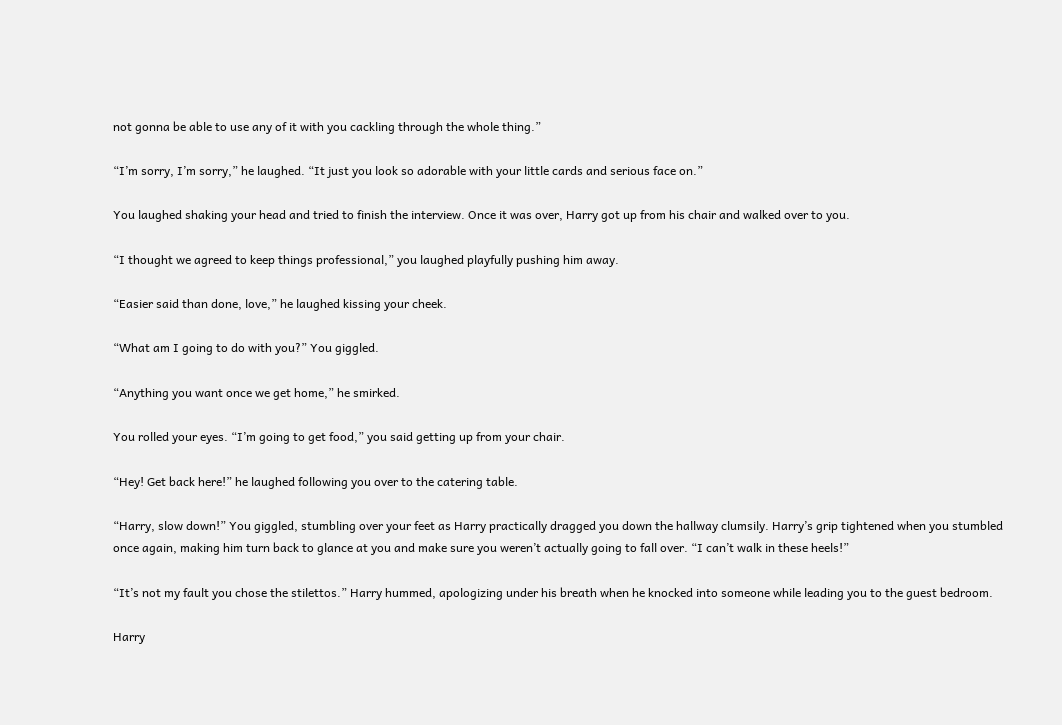not gonna be able to use any of it with you cackling through the whole thing.”

“I’m sorry, I’m sorry,” he laughed. “It just you look so adorable with your little cards and serious face on.”

You laughed shaking your head and tried to finish the interview. Once it was over, Harry got up from his chair and walked over to you.

“I thought we agreed to keep things professional,” you laughed playfully pushing him away.

“Easier said than done, love,” he laughed kissing your cheek.

“What am I going to do with you?” You giggled.

“Anything you want once we get home,” he smirked.

You rolled your eyes. “I’m going to get food,” you said getting up from your chair.

“Hey! Get back here!” he laughed following you over to the catering table.

“Harry, slow down!” You giggled, stumbling over your feet as Harry practically dragged you down the hallway clumsily. Harry’s grip tightened when you stumbled once again, making him turn back to glance at you and make sure you weren’t actually going to fall over. “I can’t walk in these heels!”

“It’s not my fault you chose the stilettos.” Harry hummed, apologizing under his breath when he knocked into someone while leading you to the guest bedroom.

Harry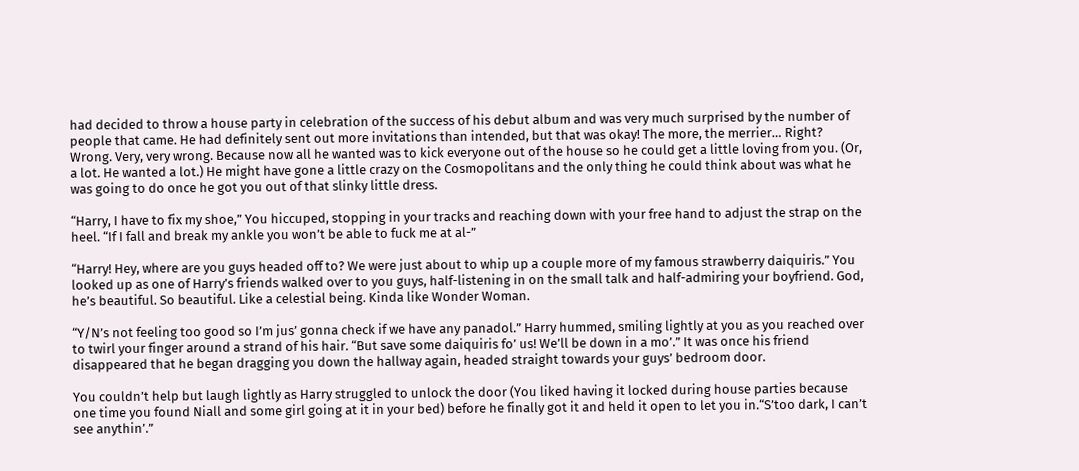had decided to throw a house party in celebration of the success of his debut album and was very much surprised by the number of people that came. He had definitely sent out more invitations than intended, but that was okay! The more, the merrier… Right? Wrong. Very, very wrong. Because now all he wanted was to kick everyone out of the house so he could get a little loving from you. (Or, a lot. He wanted a lot.) He might have gone a little crazy on the Cosmopolitans and the only thing he could think about was what he was going to do once he got you out of that slinky little dress.

“Harry, I have to fix my shoe,” You hiccuped, stopping in your tracks and reaching down with your free hand to adjust the strap on the heel. “If I fall and break my ankle you won’t be able to fuck me at al-”

“Harry! Hey, where are you guys headed off to? We were just about to whip up a couple more of my famous strawberry daiquiris.” You looked up as one of Harry’s friends walked over to you guys, half-listening in on the small talk and half-admiring your boyfriend. God, he’s beautiful. So beautiful. Like a celestial being. Kinda like Wonder Woman.

“Y/N’s not feeling too good so I’m jus’ gonna check if we have any panadol.” Harry hummed, smiling lightly at you as you reached over to twirl your finger around a strand of his hair. “But save some daiquiris fo’ us! We’ll be down in a mo’.” It was once his friend disappeared that he began dragging you down the hallway again, headed straight towards your guys’ bedroom door.

You couldn’t help but laugh lightly as Harry struggled to unlock the door (You liked having it locked during house parties because one time you found Niall and some girl going at it in your bed) before he finally got it and held it open to let you in.“S’too dark, I can’t see anythin’.”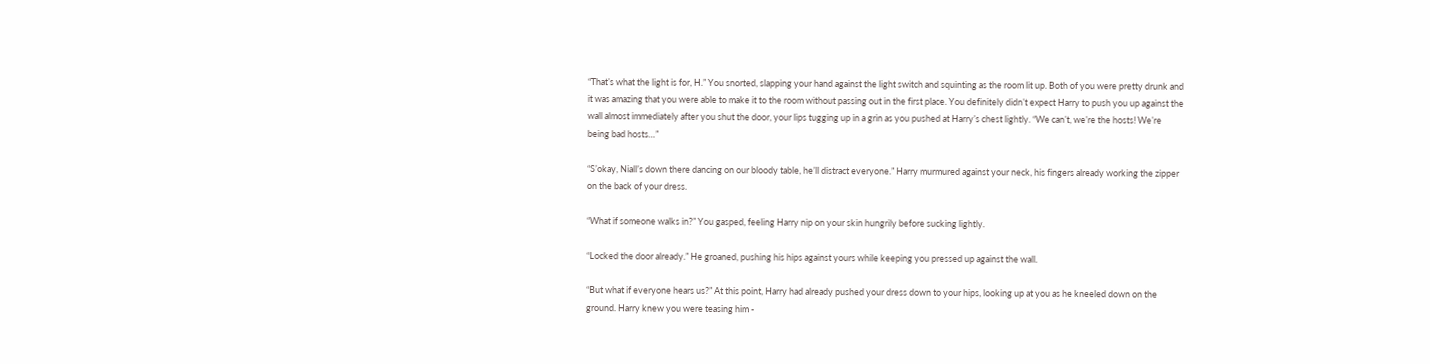“That’s what the light is for, H.” You snorted, slapping your hand against the light switch and squinting as the room lit up. Both of you were pretty drunk and it was amazing that you were able to make it to the room without passing out in the first place. You definitely didn’t expect Harry to push you up against the wall almost immediately after you shut the door, your lips tugging up in a grin as you pushed at Harry’s chest lightly. “We can’t, we’re the hosts! We’re being bad hosts…”

“S’okay, Niall’s down there dancing on our bloody table, he’ll distract everyone.” Harry murmured against your neck, his fingers already working the zipper on the back of your dress.

“What if someone walks in?” You gasped, feeling Harry nip on your skin hungrily before sucking lightly.

“Locked the door already.” He groaned, pushing his hips against yours while keeping you pressed up against the wall.

“But what if everyone hears us?” At this point, Harry had already pushed your dress down to your hips, looking up at you as he kneeled down on the ground. Harry knew you were teasing him -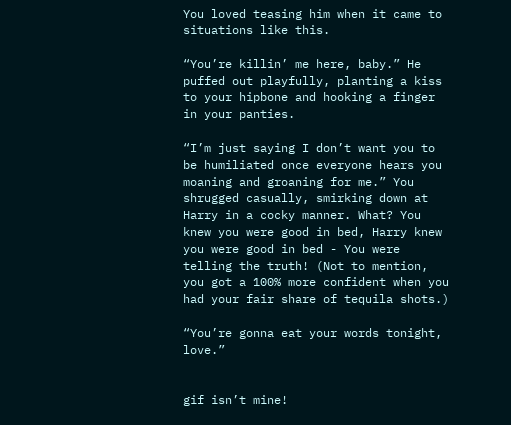You loved teasing him when it came to situations like this.

“You’re killin’ me here, baby.” He puffed out playfully, planting a kiss to your hipbone and hooking a finger in your panties.

“I’m just saying I don’t want you to be humiliated once everyone hears you moaning and groaning for me.” You shrugged casually, smirking down at Harry in a cocky manner. What? You knew you were good in bed, Harry knew you were good in bed - You were telling the truth! (Not to mention, you got a 100% more confident when you had your fair share of tequila shots.)

“You’re gonna eat your words tonight, love.”


gif isn’t mine!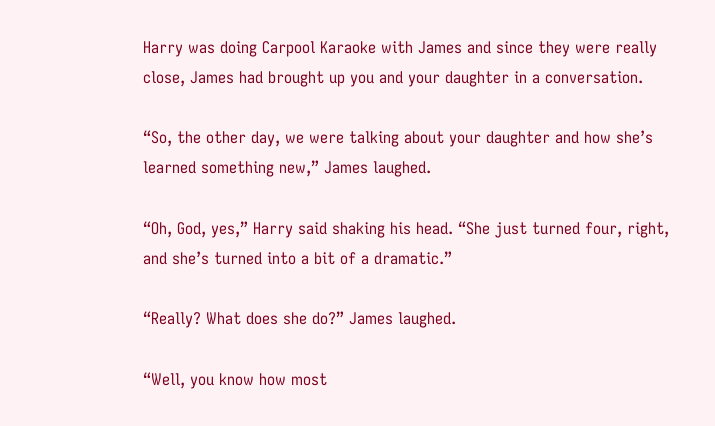Harry was doing Carpool Karaoke with James and since they were really close, James had brought up you and your daughter in a conversation.

“So, the other day, we were talking about your daughter and how she’s learned something new,” James laughed.

“Oh, God, yes,” Harry said shaking his head. “She just turned four, right, and she’s turned into a bit of a dramatic.”

“Really? What does she do?” James laughed.

“Well, you know how most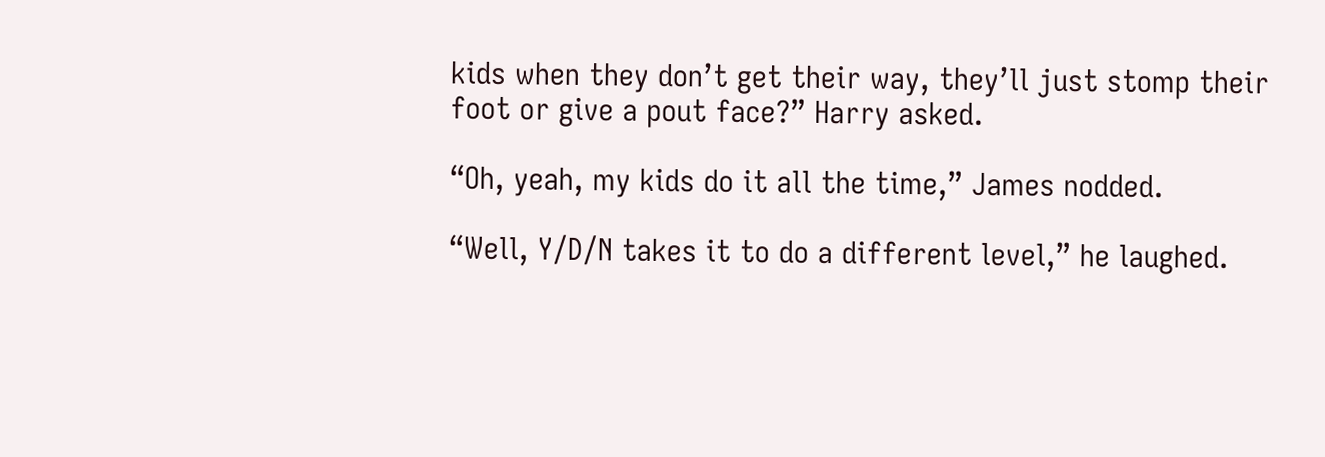kids when they don’t get their way, they’ll just stomp their foot or give a pout face?” Harry asked.

“Oh, yeah, my kids do it all the time,” James nodded.

“Well, Y/D/N takes it to do a different level,” he laughed.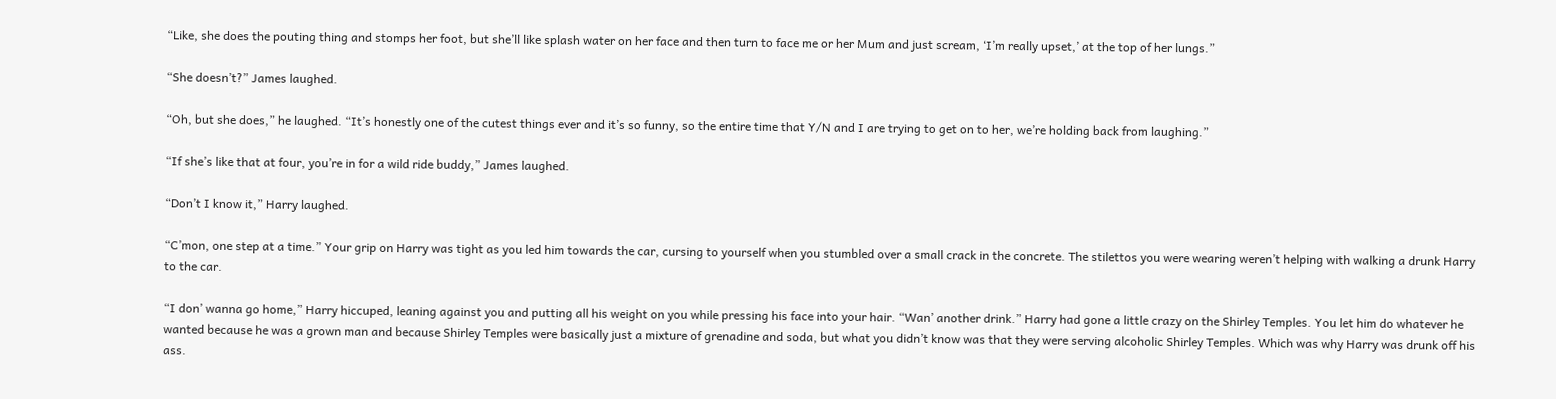“Like, she does the pouting thing and stomps her foot, but she’ll like splash water on her face and then turn to face me or her Mum and just scream, ‘I’m really upset,’ at the top of her lungs.”

“She doesn’t?” James laughed.

“Oh, but she does,” he laughed. “It’s honestly one of the cutest things ever and it’s so funny, so the entire time that Y/N and I are trying to get on to her, we’re holding back from laughing.”

“If she’s like that at four, you’re in for a wild ride buddy,” James laughed.

“Don’t I know it,” Harry laughed.

“C’mon, one step at a time.” Your grip on Harry was tight as you led him towards the car, cursing to yourself when you stumbled over a small crack in the concrete. The stilettos you were wearing weren’t helping with walking a drunk Harry to the car.

“I don’ wanna go home,” Harry hiccuped, leaning against you and putting all his weight on you while pressing his face into your hair. “Wan’ another drink.” Harry had gone a little crazy on the Shirley Temples. You let him do whatever he wanted because he was a grown man and because Shirley Temples were basically just a mixture of grenadine and soda, but what you didn’t know was that they were serving alcoholic Shirley Temples. Which was why Harry was drunk off his ass.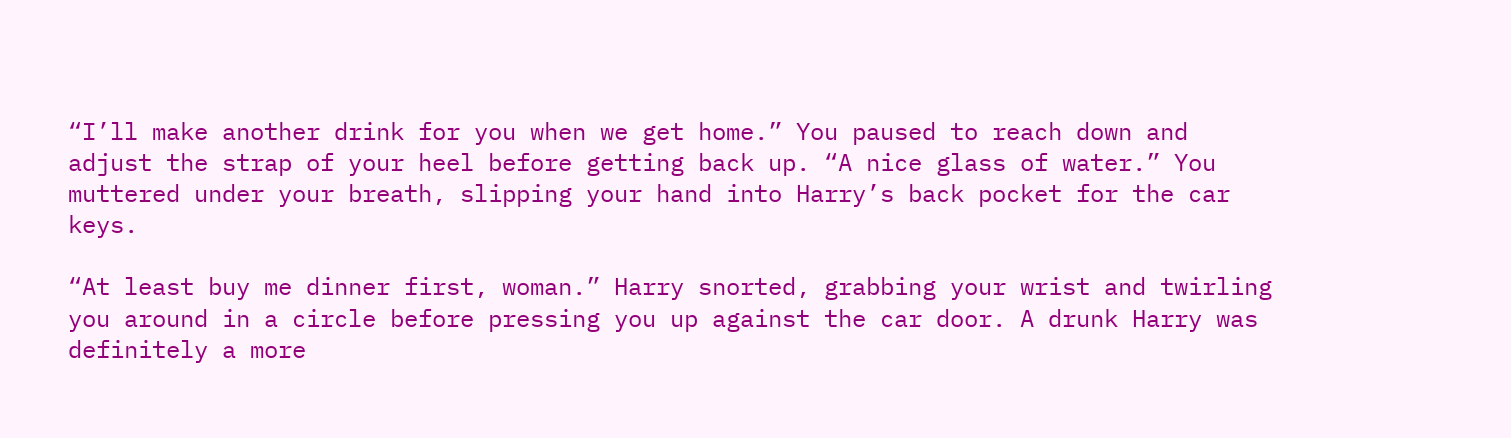“I’ll make another drink for you when we get home.” You paused to reach down and adjust the strap of your heel before getting back up. “A nice glass of water.” You muttered under your breath, slipping your hand into Harry’s back pocket for the car keys.

“At least buy me dinner first, woman.” Harry snorted, grabbing your wrist and twirling you around in a circle before pressing you up against the car door. A drunk Harry was definitely a more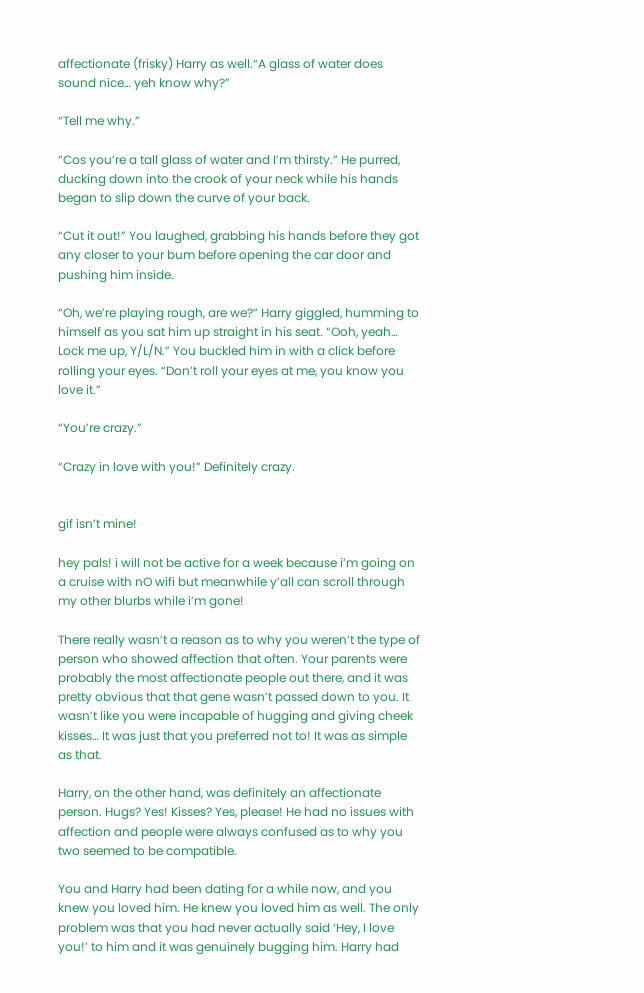affectionate (frisky) Harry as well.“A glass of water does sound nice… yeh know why?”

“Tell me why.”

“Cos you’re a tall glass of water and I’m thirsty.” He purred, ducking down into the crook of your neck while his hands began to slip down the curve of your back.

“Cut it out!” You laughed, grabbing his hands before they got any closer to your bum before opening the car door and pushing him inside.

“Oh, we’re playing rough, are we?” Harry giggled, humming to himself as you sat him up straight in his seat. “Ooh, yeah… Lock me up, Y/L/N.” You buckled him in with a click before rolling your eyes. “Don’t roll your eyes at me, you know you love it.”

“You’re crazy.”

“Crazy in love with you!” Definitely crazy.


gif isn’t mine!

hey pals! i will not be active for a week because i’m going on a cruise with nO wifi but meanwhile y’all can scroll through my other blurbs while i’m gone!

There really wasn’t a reason as to why you weren’t the type of person who showed affection that often. Your parents were probably the most affectionate people out there, and it was pretty obvious that that gene wasn’t passed down to you. It wasn’t like you were incapable of hugging and giving cheek kisses… It was just that you preferred not to! It was as simple as that.

Harry, on the other hand, was definitely an affectionate person. Hugs? Yes! Kisses? Yes, please! He had no issues with affection and people were always confused as to why you two seemed to be compatible.

You and Harry had been dating for a while now, and you knew you loved him. He knew you loved him as well. The only problem was that you had never actually said ‘Hey, I love you!’ to him and it was genuinely bugging him. Harry had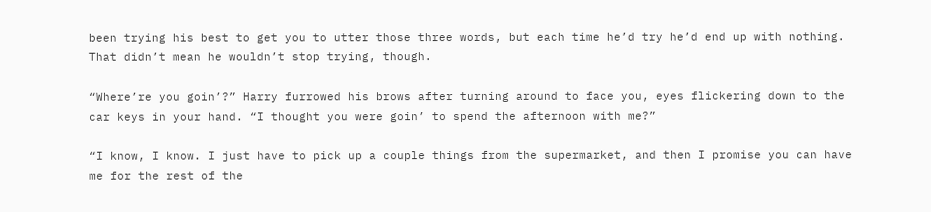been trying his best to get you to utter those three words, but each time he’d try he’d end up with nothing. That didn’t mean he wouldn’t stop trying, though.

“Where’re you goin’?” Harry furrowed his brows after turning around to face you, eyes flickering down to the car keys in your hand. “I thought you were goin’ to spend the afternoon with me?”

“I know, I know. I just have to pick up a couple things from the supermarket, and then I promise you can have me for the rest of the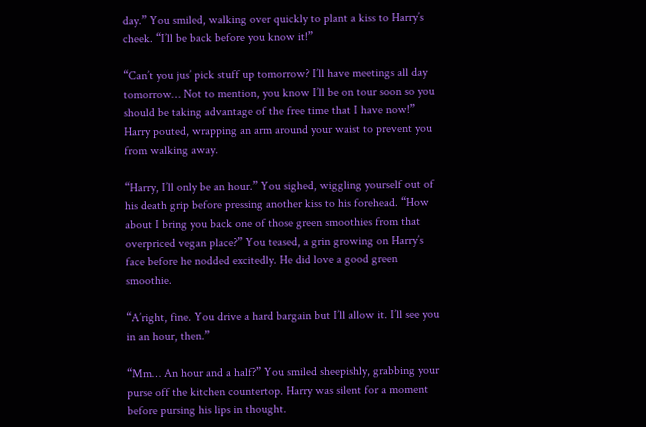day.” You smiled, walking over quickly to plant a kiss to Harry’s cheek. “I’ll be back before you know it!”

“Can’t you jus’ pick stuff up tomorrow? I’ll have meetings all day tomorrow… Not to mention, you know I’ll be on tour soon so you should be taking advantage of the free time that I have now!” Harry pouted, wrapping an arm around your waist to prevent you from walking away.

“Harry, I’ll only be an hour.” You sighed, wiggling yourself out of his death grip before pressing another kiss to his forehead. “How about I bring you back one of those green smoothies from that overpriced vegan place?” You teased, a grin growing on Harry’s face before he nodded excitedly. He did love a good green smoothie.

“A’right, fine. You drive a hard bargain but I’ll allow it. I’ll see you in an hour, then.”

“Mm… An hour and a half?” You smiled sheepishly, grabbing your purse off the kitchen countertop. Harry was silent for a moment before pursing his lips in thought.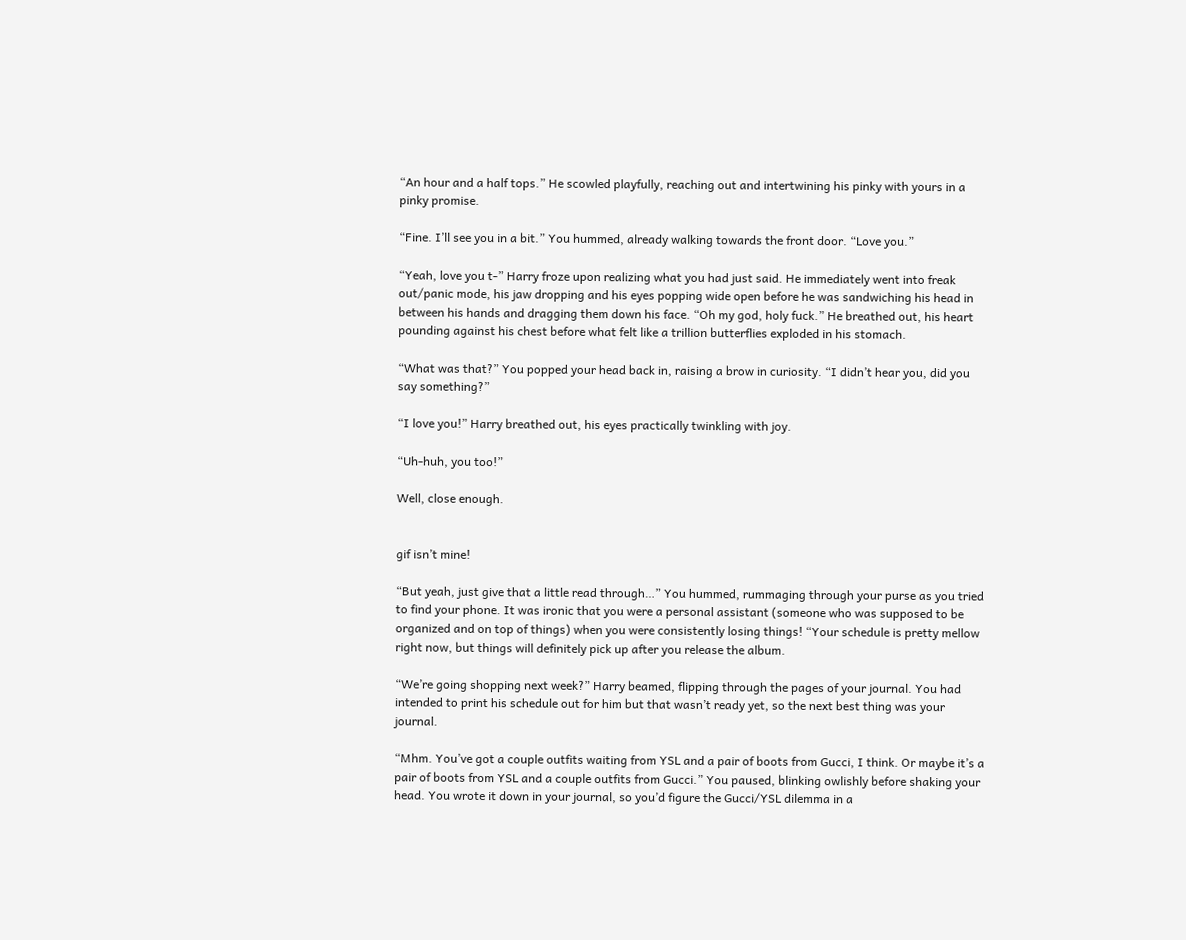“An hour and a half tops.” He scowled playfully, reaching out and intertwining his pinky with yours in a pinky promise.

“Fine. I’ll see you in a bit.” You hummed, already walking towards the front door. “Love you.”

“Yeah, love you t-” Harry froze upon realizing what you had just said. He immediately went into freak out/panic mode, his jaw dropping and his eyes popping wide open before he was sandwiching his head in between his hands and dragging them down his face. “Oh my god, holy fuck.” He breathed out, his heart pounding against his chest before what felt like a trillion butterflies exploded in his stomach.

“What was that?” You popped your head back in, raising a brow in curiosity. “I didn’t hear you, did you say something?”

“I love you!” Harry breathed out, his eyes practically twinkling with joy.

“Uh-huh, you too!”

Well, close enough.


gif isn’t mine!

“But yeah, just give that a little read through…” You hummed, rummaging through your purse as you tried to find your phone. It was ironic that you were a personal assistant (someone who was supposed to be organized and on top of things) when you were consistently losing things! “Your schedule is pretty mellow right now, but things will definitely pick up after you release the album.

“We’re going shopping next week?” Harry beamed, flipping through the pages of your journal. You had intended to print his schedule out for him but that wasn’t ready yet, so the next best thing was your journal.

“Mhm. You’ve got a couple outfits waiting from YSL and a pair of boots from Gucci, I think. Or maybe it’s a pair of boots from YSL and a couple outfits from Gucci.” You paused, blinking owlishly before shaking your head. You wrote it down in your journal, so you’d figure the Gucci/YSL dilemma in a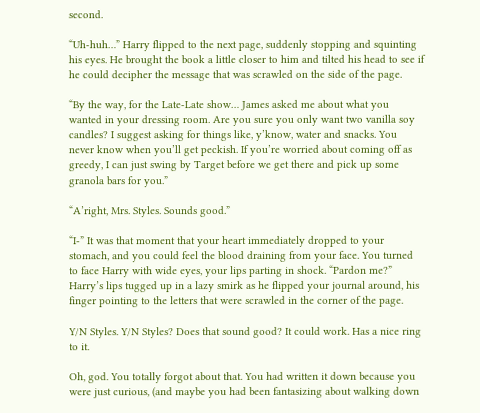second.

“Uh-huh…” Harry flipped to the next page, suddenly stopping and squinting his eyes. He brought the book a little closer to him and tilted his head to see if he could decipher the message that was scrawled on the side of the page.

“By the way, for the Late-Late show… James asked me about what you wanted in your dressing room. Are you sure you only want two vanilla soy candles? I suggest asking for things like, y’know, water and snacks. You never know when you’ll get peckish. If you’re worried about coming off as greedy, I can just swing by Target before we get there and pick up some granola bars for you.”

“A’right, Mrs. Styles. Sounds good.”

“I-” It was that moment that your heart immediately dropped to your stomach, and you could feel the blood draining from your face. You turned to face Harry with wide eyes, your lips parting in shock. “Pardon me?” Harry’s lips tugged up in a lazy smirk as he flipped your journal around, his finger pointing to the letters that were scrawled in the corner of the page.

Y/N Styles. Y/N Styles? Does that sound good? It could work. Has a nice ring to it.

Oh, god. You totally forgot about that. You had written it down because you were just curious, (and maybe you had been fantasizing about walking down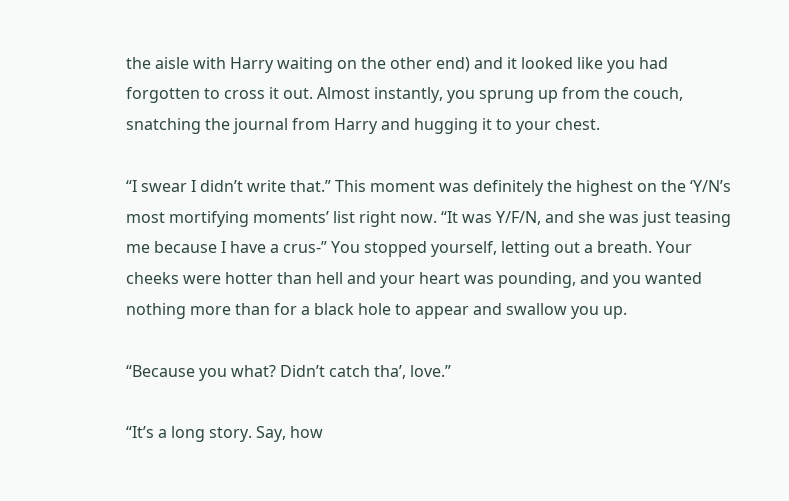the aisle with Harry waiting on the other end) and it looked like you had forgotten to cross it out. Almost instantly, you sprung up from the couch, snatching the journal from Harry and hugging it to your chest.

“I swear I didn’t write that.” This moment was definitely the highest on the ‘Y/N’s most mortifying moments’ list right now. “It was Y/F/N, and she was just teasing me because I have a crus-” You stopped yourself, letting out a breath. Your cheeks were hotter than hell and your heart was pounding, and you wanted nothing more than for a black hole to appear and swallow you up.

“Because you what? Didn’t catch tha’, love.”

“It’s a long story. Say, how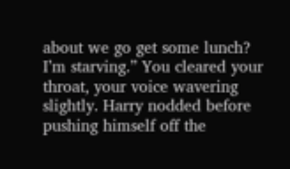about we go get some lunch? I’m starving.” You cleared your throat, your voice wavering slightly. Harry nodded before pushing himself off the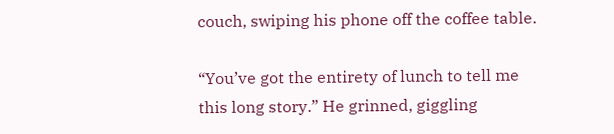couch, swiping his phone off the coffee table.

“You’ve got the entirety of lunch to tell me this long story.” He grinned, giggling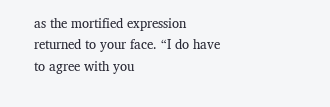as the mortified expression returned to your face. “I do have to agree with you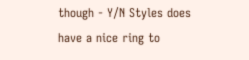though - Y/N Styles does have a nice ring to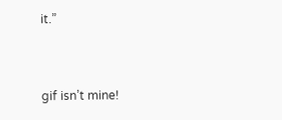it.”


gif isn’t mine!